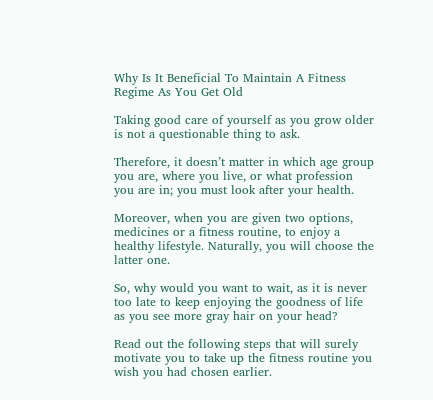Why Is It Beneficial To Maintain A Fitness Regime As You Get Old

Taking good care of yourself as you grow older is not a questionable thing to ask.

Therefore, it doesn’t matter in which age group you are, where you live, or what profession you are in; you must look after your health.

Moreover, when you are given two options, medicines or a fitness routine, to enjoy a healthy lifestyle. Naturally, you will choose the latter one.

So, why would you want to wait, as it is never too late to keep enjoying the goodness of life as you see more gray hair on your head?

Read out the following steps that will surely motivate you to take up the fitness routine you wish you had chosen earlier.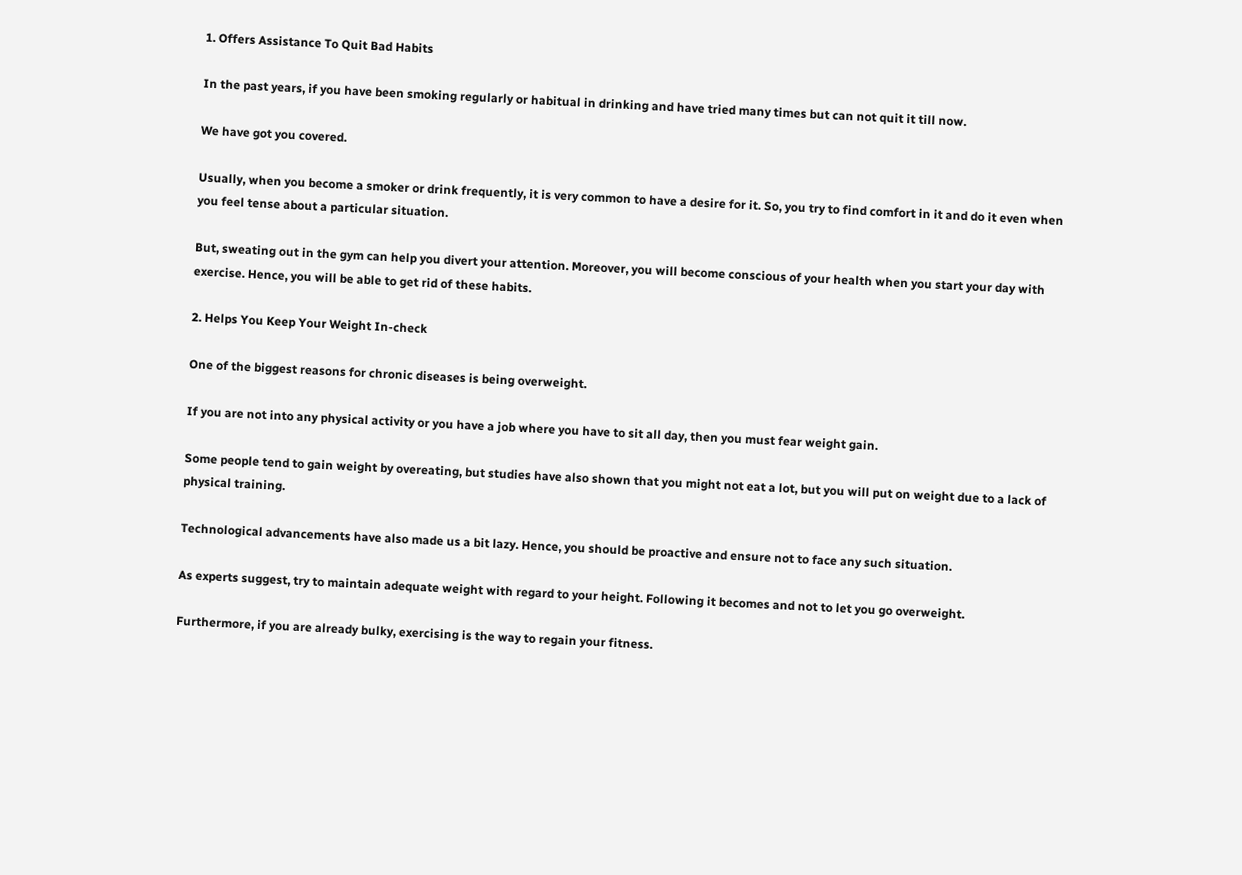1. Offers Assistance To Quit Bad Habits

In the past years, if you have been smoking regularly or habitual in drinking and have tried many times but can not quit it till now.

We have got you covered.

Usually, when you become a smoker or drink frequently, it is very common to have a desire for it. So, you try to find comfort in it and do it even when you feel tense about a particular situation.

But, sweating out in the gym can help you divert your attention. Moreover, you will become conscious of your health when you start your day with exercise. Hence, you will be able to get rid of these habits.

2. Helps You Keep Your Weight In-check

One of the biggest reasons for chronic diseases is being overweight.

If you are not into any physical activity or you have a job where you have to sit all day, then you must fear weight gain.

Some people tend to gain weight by overeating, but studies have also shown that you might not eat a lot, but you will put on weight due to a lack of physical training.

Technological advancements have also made us a bit lazy. Hence, you should be proactive and ensure not to face any such situation.

As experts suggest, try to maintain adequate weight with regard to your height. Following it becomes and not to let you go overweight.

Furthermore, if you are already bulky, exercising is the way to regain your fitness.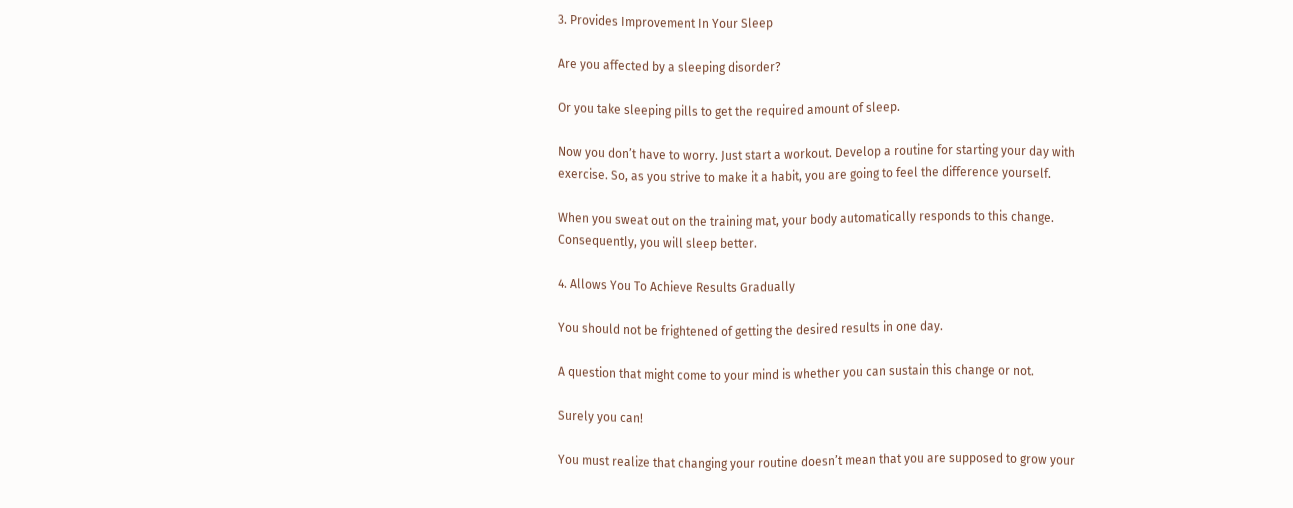3. Provides Improvement In Your Sleep

Are you affected by a sleeping disorder?

Or you take sleeping pills to get the required amount of sleep.

Now you don’t have to worry. Just start a workout. Develop a routine for starting your day with exercise. So, as you strive to make it a habit, you are going to feel the difference yourself.

When you sweat out on the training mat, your body automatically responds to this change. Consequently, you will sleep better.

4. Allows You To Achieve Results Gradually

You should not be frightened of getting the desired results in one day.

A question that might come to your mind is whether you can sustain this change or not.

Surely you can!

You must realize that changing your routine doesn’t mean that you are supposed to grow your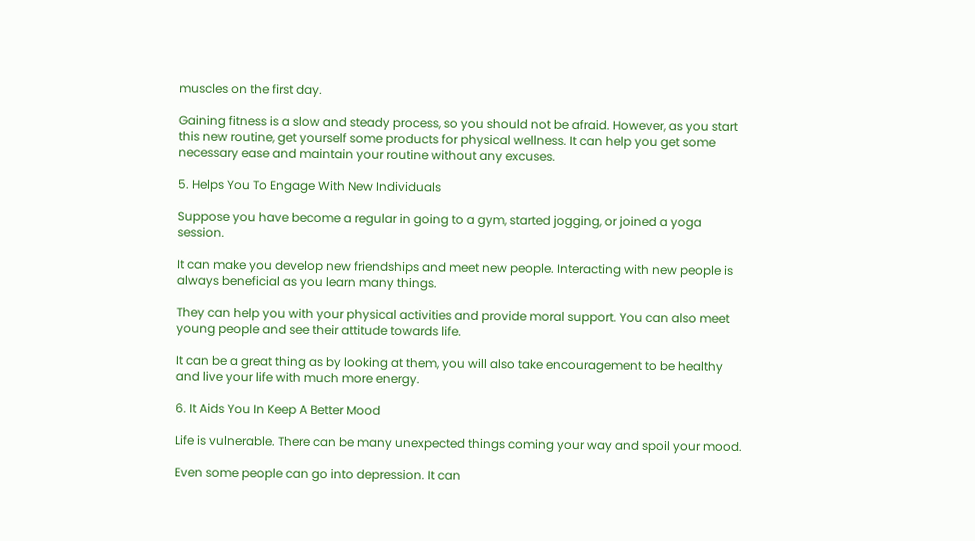muscles on the first day.

Gaining fitness is a slow and steady process, so you should not be afraid. However, as you start this new routine, get yourself some products for physical wellness. It can help you get some necessary ease and maintain your routine without any excuses.

5. Helps You To Engage With New Individuals

Suppose you have become a regular in going to a gym, started jogging, or joined a yoga session.

It can make you develop new friendships and meet new people. Interacting with new people is always beneficial as you learn many things.

They can help you with your physical activities and provide moral support. You can also meet young people and see their attitude towards life.

It can be a great thing as by looking at them, you will also take encouragement to be healthy and live your life with much more energy.

6. It Aids You In Keep A Better Mood

Life is vulnerable. There can be many unexpected things coming your way and spoil your mood.

Even some people can go into depression. It can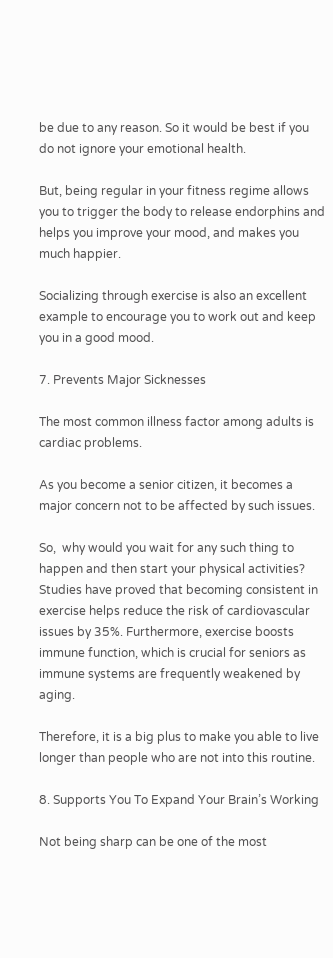be due to any reason. So it would be best if you do not ignore your emotional health.

But, being regular in your fitness regime allows you to trigger the body to release endorphins and helps you improve your mood, and makes you much happier.

Socializing through exercise is also an excellent example to encourage you to work out and keep you in a good mood.

7. Prevents Major Sicknesses

The most common illness factor among adults is cardiac problems.

As you become a senior citizen, it becomes a major concern not to be affected by such issues.

So,  why would you wait for any such thing to happen and then start your physical activities? Studies have proved that becoming consistent in exercise helps reduce the risk of cardiovascular issues by 35%. Furthermore, exercise boosts immune function, which is crucial for seniors as immune systems are frequently weakened by aging.

Therefore, it is a big plus to make you able to live longer than people who are not into this routine.

8. Supports You To Expand Your Brain’s Working

Not being sharp can be one of the most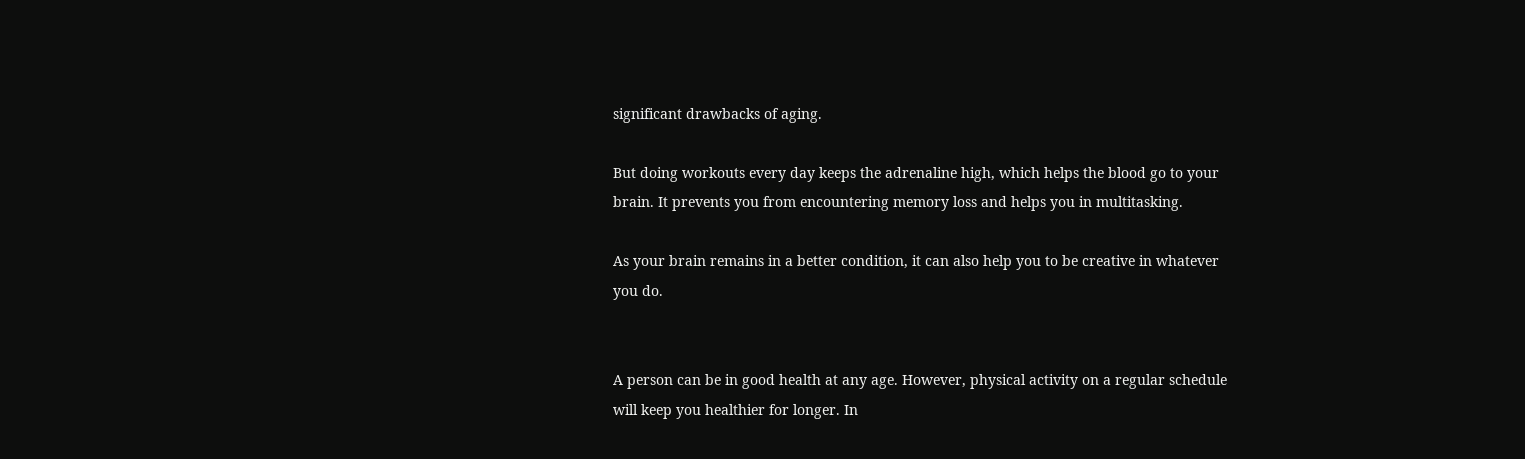significant drawbacks of aging.

But doing workouts every day keeps the adrenaline high, which helps the blood go to your brain. It prevents you from encountering memory loss and helps you in multitasking.

As your brain remains in a better condition, it can also help you to be creative in whatever you do.


A person can be in good health at any age. However, physical activity on a regular schedule will keep you healthier for longer. In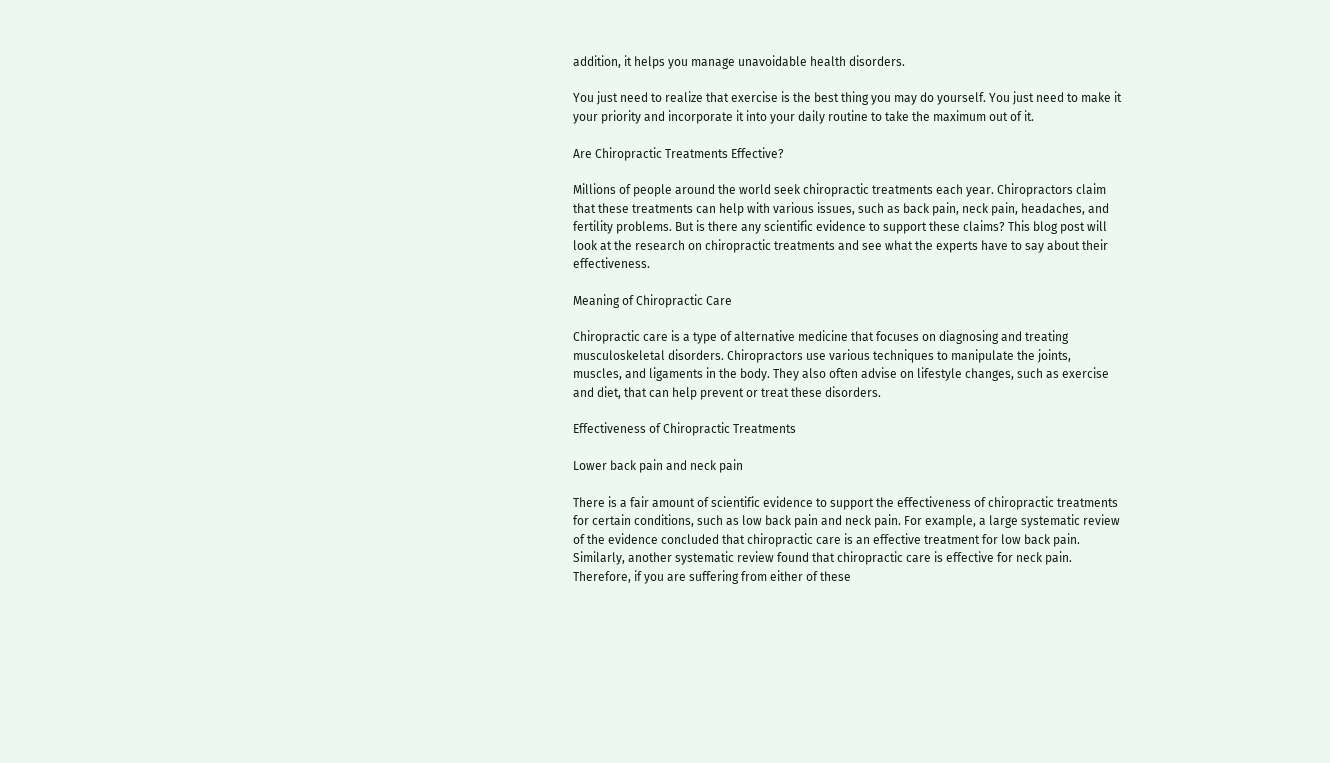addition, it helps you manage unavoidable health disorders.

You just need to realize that exercise is the best thing you may do yourself. You just need to make it your priority and incorporate it into your daily routine to take the maximum out of it.

Are Chiropractic Treatments Effective?

Millions of people around the world seek chiropractic treatments each year. Chiropractors claim that these treatments can help with various issues, such as back pain, neck pain, headaches, and fertility problems. But is there any scientific evidence to support these claims? This blog post will look at the research on chiropractic treatments and see what the experts have to say about their effectiveness.

Meaning of Chiropractic Care

Chiropractic care is a type of alternative medicine that focuses on diagnosing and treating musculoskeletal disorders. Chiropractors use various techniques to manipulate the joints, muscles, and ligaments in the body. They also often advise on lifestyle changes, such as exercise and diet, that can help prevent or treat these disorders.

Effectiveness of Chiropractic Treatments

Lower back pain and neck pain

There is a fair amount of scientific evidence to support the effectiveness of chiropractic treatments for certain conditions, such as low back pain and neck pain. For example, a large systematic review of the evidence concluded that chiropractic care is an effective treatment for low back pain. Similarly, another systematic review found that chiropractic care is effective for neck pain. Therefore, if you are suffering from either of these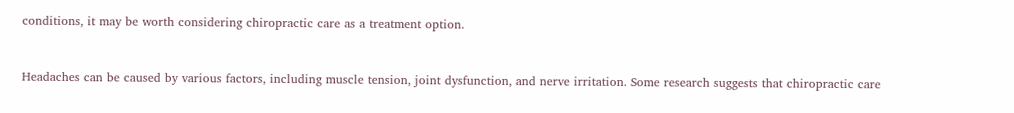conditions, it may be worth considering chiropractic care as a treatment option.


Headaches can be caused by various factors, including muscle tension, joint dysfunction, and nerve irritation. Some research suggests that chiropractic care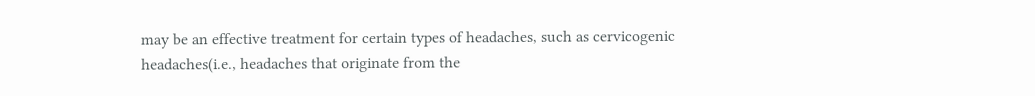may be an effective treatment for certain types of headaches, such as cervicogenic headaches(i.e., headaches that originate from the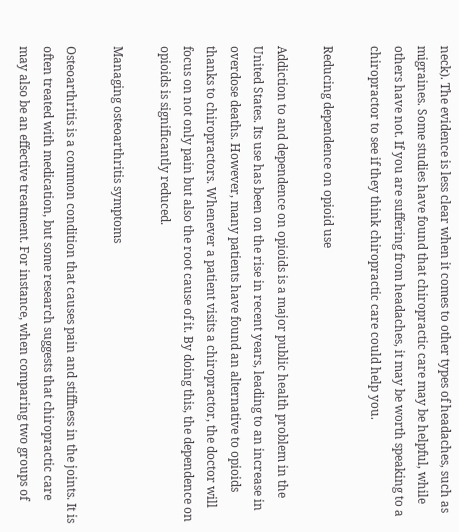neck). The evidence is less clear when it comes to other types of headaches, such as migraines. Some studies have found that chiropractic care may be helpful, while others have not. If you are suffering from headaches, it may be worth speaking to a chiropractor to see if they think chiropractic care could help you.

Reducing dependence on opioid use

Addiction to and dependence on opioids is a major public health problem in the United States. Its use has been on the rise in recent years, leading to an increase in overdose deaths. However, many patients have found an alternative to opioids thanks to chiropractors. Whenever a patient visits a chiropractor, the doctor will focus on not only pain but also the root cause of it. By doing this, the dependence on opioids is significantly reduced.

Managing osteoarthritis symptoms

Osteoarthritis is a common condition that causes pain and stiffness in the joints. It is often treated with medication, but some research suggests that chiropractic care may also be an effective treatment. For instance, when comparing two groups of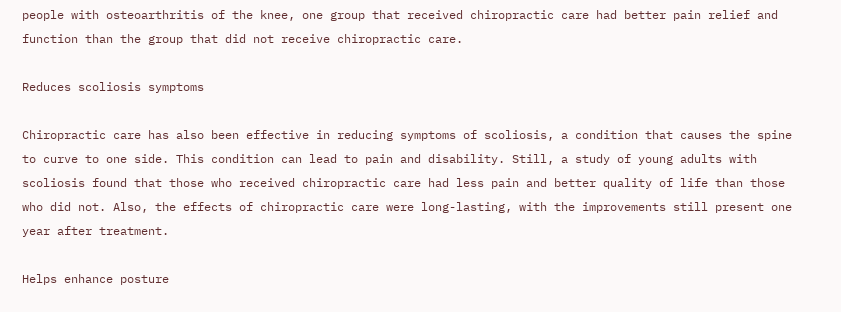people with osteoarthritis of the knee, one group that received chiropractic care had better pain relief and function than the group that did not receive chiropractic care.

Reduces scoliosis symptoms

Chiropractic care has also been effective in reducing symptoms of scoliosis, a condition that causes the spine to curve to one side. This condition can lead to pain and disability. Still, a study of young adults with scoliosis found that those who received chiropractic care had less pain and better quality of life than those who did not. Also, the effects of chiropractic care were long-lasting, with the improvements still present one year after treatment.

Helps enhance posture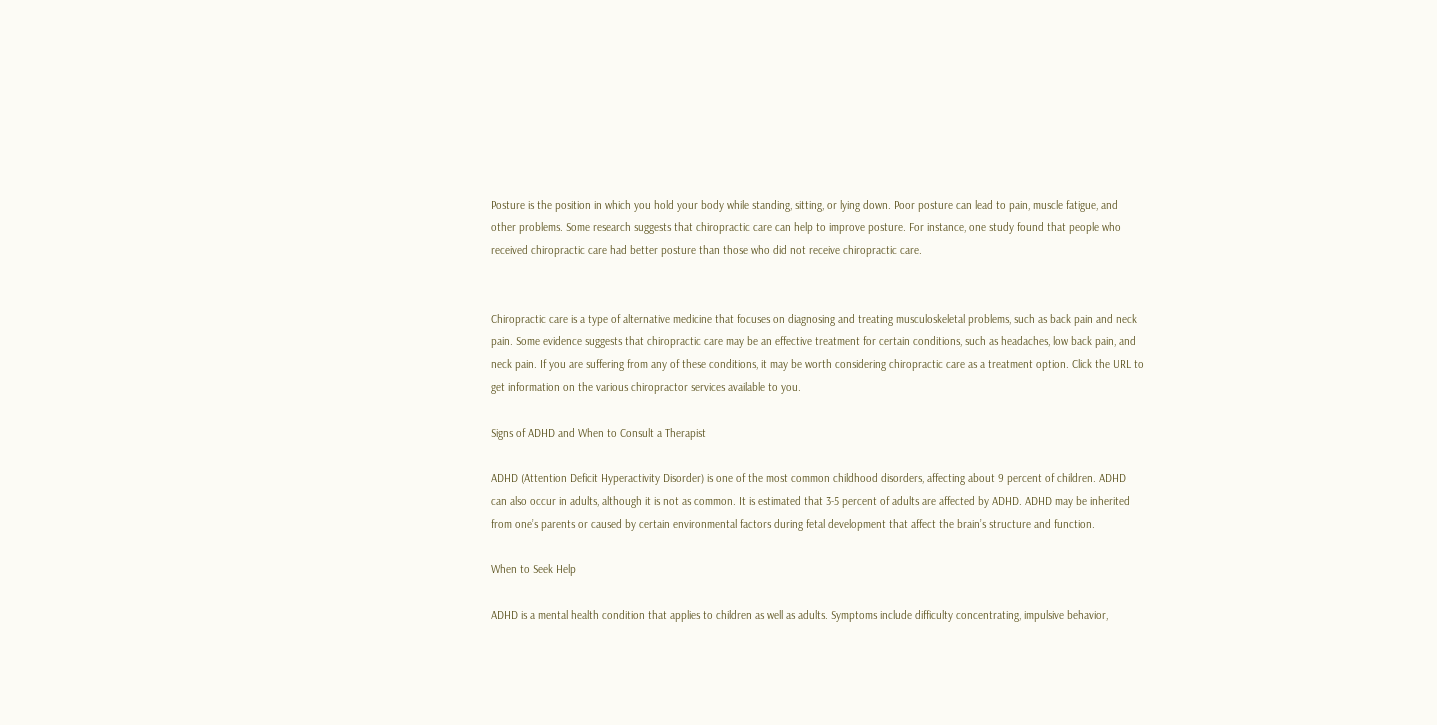Posture is the position in which you hold your body while standing, sitting, or lying down. Poor posture can lead to pain, muscle fatigue, and other problems. Some research suggests that chiropractic care can help to improve posture. For instance, one study found that people who received chiropractic care had better posture than those who did not receive chiropractic care.


Chiropractic care is a type of alternative medicine that focuses on diagnosing and treating musculoskeletal problems, such as back pain and neck pain. Some evidence suggests that chiropractic care may be an effective treatment for certain conditions, such as headaches, low back pain, and neck pain. If you are suffering from any of these conditions, it may be worth considering chiropractic care as a treatment option. Click the URL to get information on the various chiropractor services available to you.

Signs of ADHD and When to Consult a Therapist

ADHD (Attention Deficit Hyperactivity Disorder) is one of the most common childhood disorders, affecting about 9 percent of children. ADHD can also occur in adults, although it is not as common. It is estimated that 3-5 percent of adults are affected by ADHD. ADHD may be inherited from one’s parents or caused by certain environmental factors during fetal development that affect the brain’s structure and function.

When to Seek Help

ADHD is a mental health condition that applies to children as well as adults. Symptoms include difficulty concentrating, impulsive behavior,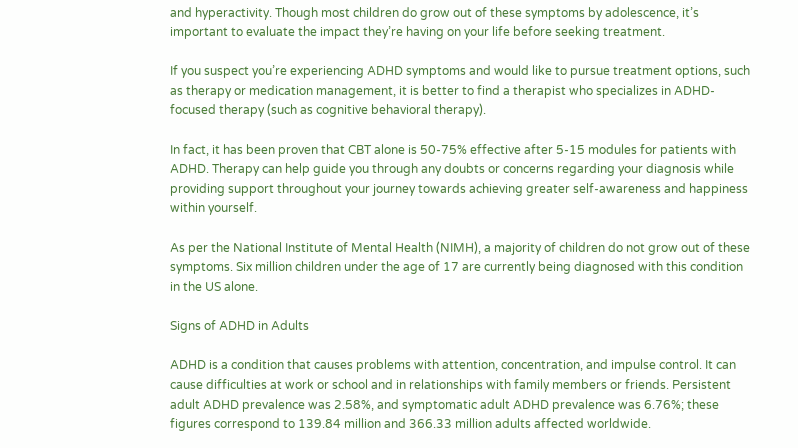and hyperactivity. Though most children do grow out of these symptoms by adolescence, it’s important to evaluate the impact they’re having on your life before seeking treatment.

If you suspect you’re experiencing ADHD symptoms and would like to pursue treatment options, such as therapy or medication management, it is better to find a therapist who specializes in ADHD-focused therapy (such as cognitive behavioral therapy).

In fact, it has been proven that CBT alone is 50-75% effective after 5-15 modules for patients with ADHD. Therapy can help guide you through any doubts or concerns regarding your diagnosis while providing support throughout your journey towards achieving greater self-awareness and happiness within yourself.

As per the National Institute of Mental Health (NIMH), a majority of children do not grow out of these symptoms. Six million children under the age of 17 are currently being diagnosed with this condition in the US alone.

Signs of ADHD in Adults

ADHD is a condition that causes problems with attention, concentration, and impulse control. It can cause difficulties at work or school and in relationships with family members or friends. Persistent adult ADHD prevalence was 2.58%, and symptomatic adult ADHD prevalence was 6.76%; these figures correspond to 139.84 million and 366.33 million adults affected worldwide.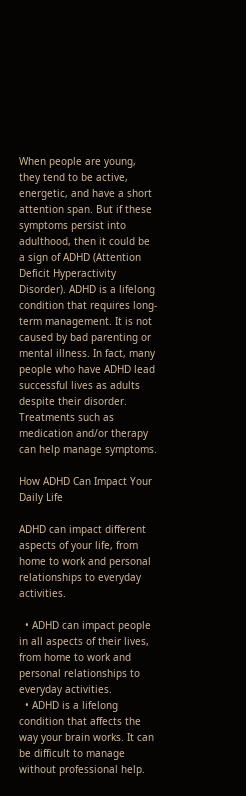When people are young, they tend to be active, energetic, and have a short attention span. But if these symptoms persist into adulthood, then it could be a sign of ADHD (Attention Deficit Hyperactivity Disorder). ADHD is a lifelong condition that requires long-term management. It is not caused by bad parenting or mental illness. In fact, many people who have ADHD lead successful lives as adults despite their disorder. Treatments such as medication and/or therapy can help manage symptoms.

How ADHD Can Impact Your Daily Life

ADHD can impact different aspects of your life, from home to work and personal relationships to everyday activities.

  • ADHD can impact people in all aspects of their lives, from home to work and personal relationships to everyday activities.
  • ADHD is a lifelong condition that affects the way your brain works. It can be difficult to manage without professional help.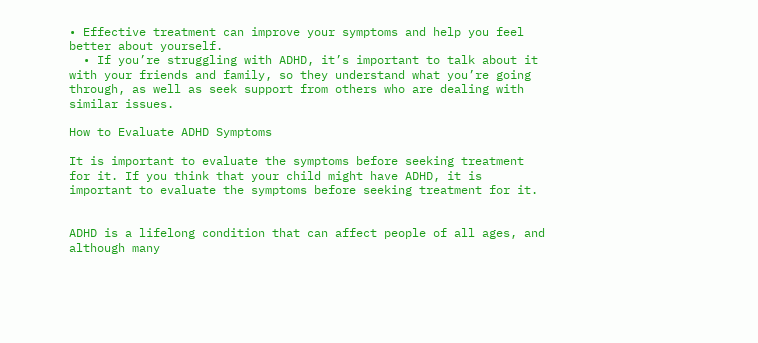• Effective treatment can improve your symptoms and help you feel better about yourself.
  • If you’re struggling with ADHD, it’s important to talk about it with your friends and family, so they understand what you’re going through, as well as seek support from others who are dealing with similar issues.

How to Evaluate ADHD Symptoms

It is important to evaluate the symptoms before seeking treatment for it. If you think that your child might have ADHD, it is important to evaluate the symptoms before seeking treatment for it.


ADHD is a lifelong condition that can affect people of all ages, and although many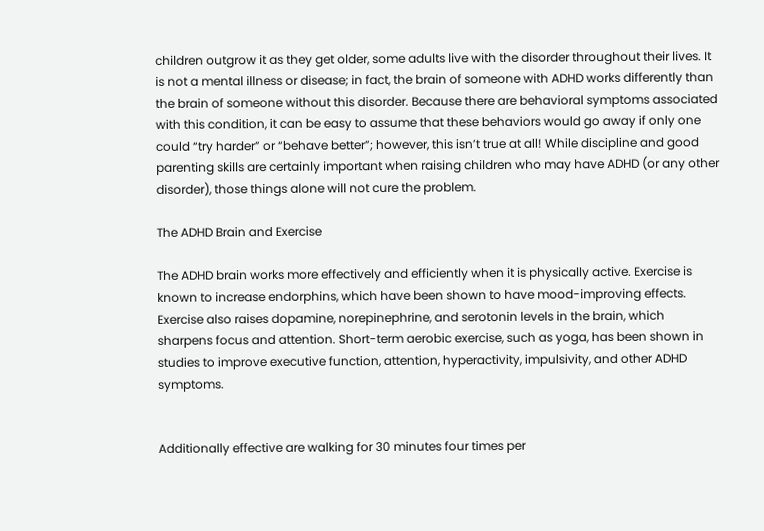children outgrow it as they get older, some adults live with the disorder throughout their lives. It is not a mental illness or disease; in fact, the brain of someone with ADHD works differently than the brain of someone without this disorder. Because there are behavioral symptoms associated with this condition, it can be easy to assume that these behaviors would go away if only one could “try harder” or “behave better”; however, this isn’t true at all! While discipline and good parenting skills are certainly important when raising children who may have ADHD (or any other disorder), those things alone will not cure the problem.

The ADHD Brain and Exercise

The ADHD brain works more effectively and efficiently when it is physically active. Exercise is known to increase endorphins, which have been shown to have mood-improving effects. Exercise also raises dopamine, norepinephrine, and serotonin levels in the brain, which sharpens focus and attention. Short-term aerobic exercise, such as yoga, has been shown in studies to improve executive function, attention, hyperactivity, impulsivity, and other ADHD symptoms.


Additionally effective are walking for 30 minutes four times per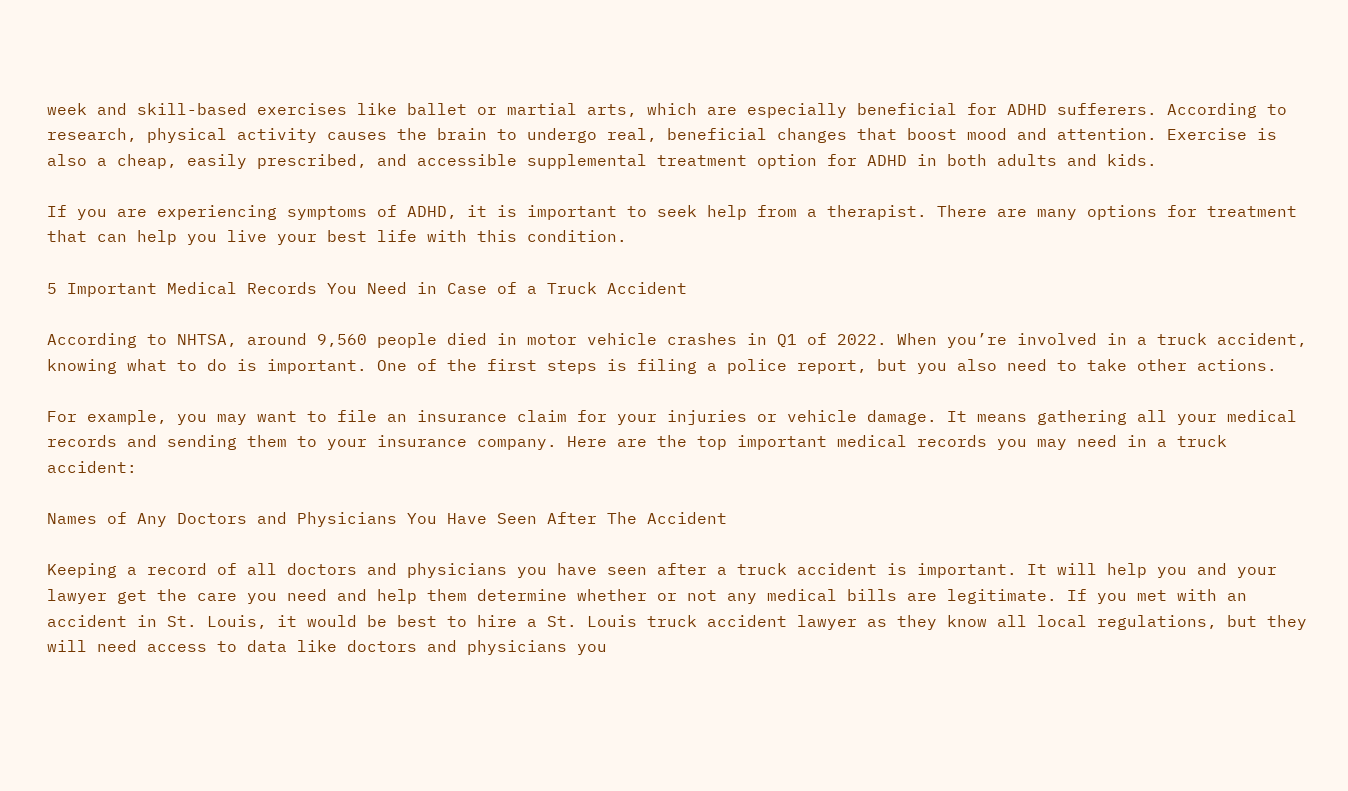week and skill-based exercises like ballet or martial arts, which are especially beneficial for ADHD sufferers. According to research, physical activity causes the brain to undergo real, beneficial changes that boost mood and attention. Exercise is also a cheap, easily prescribed, and accessible supplemental treatment option for ADHD in both adults and kids.

If you are experiencing symptoms of ADHD, it is important to seek help from a therapist. There are many options for treatment that can help you live your best life with this condition.

5 Important Medical Records You Need in Case of a Truck Accident

According to NHTSA, around 9,560 people died in motor vehicle crashes in Q1 of 2022. When you’re involved in a truck accident, knowing what to do is important. One of the first steps is filing a police report, but you also need to take other actions.

For example, you may want to file an insurance claim for your injuries or vehicle damage. It means gathering all your medical records and sending them to your insurance company. Here are the top important medical records you may need in a truck accident:

Names of Any Doctors and Physicians You Have Seen After The Accident

Keeping a record of all doctors and physicians you have seen after a truck accident is important. It will help you and your lawyer get the care you need and help them determine whether or not any medical bills are legitimate. If you met with an accident in St. Louis, it would be best to hire a St. Louis truck accident lawyer as they know all local regulations, but they will need access to data like doctors and physicians you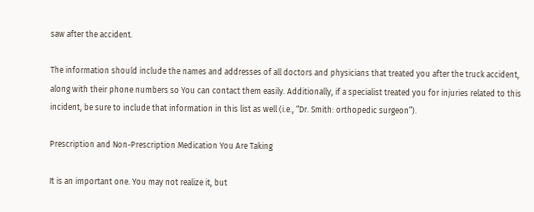saw after the accident.

The information should include the names and addresses of all doctors and physicians that treated you after the truck accident, along with their phone numbers so You can contact them easily. Additionally, if a specialist treated you for injuries related to this incident, be sure to include that information in this list as well (i.e., “Dr. Smith: orthopedic surgeon”).

Prescription and Non-Prescription Medication You Are Taking

It is an important one. You may not realize it, but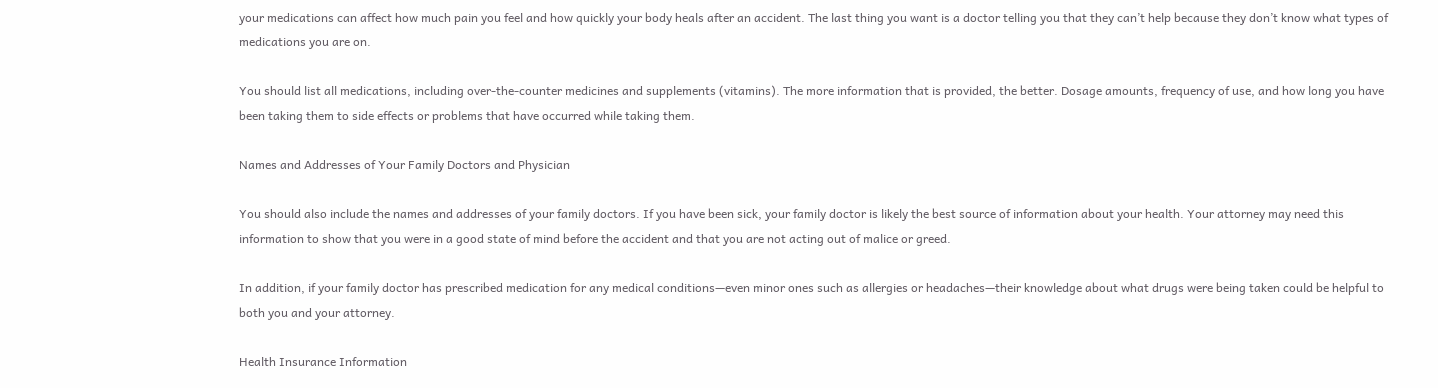your medications can affect how much pain you feel and how quickly your body heals after an accident. The last thing you want is a doctor telling you that they can’t help because they don’t know what types of medications you are on.

You should list all medications, including over-the-counter medicines and supplements (vitamins). The more information that is provided, the better. Dosage amounts, frequency of use, and how long you have been taking them to side effects or problems that have occurred while taking them.

Names and Addresses of Your Family Doctors and Physician

You should also include the names and addresses of your family doctors. If you have been sick, your family doctor is likely the best source of information about your health. Your attorney may need this information to show that you were in a good state of mind before the accident and that you are not acting out of malice or greed.

In addition, if your family doctor has prescribed medication for any medical conditions—even minor ones such as allergies or headaches—their knowledge about what drugs were being taken could be helpful to both you and your attorney.

Health Insurance Information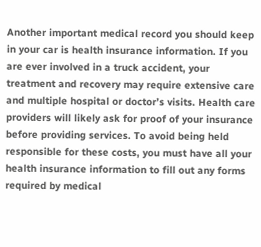Another important medical record you should keep in your car is health insurance information. If you are ever involved in a truck accident, your treatment and recovery may require extensive care and multiple hospital or doctor’s visits. Health care providers will likely ask for proof of your insurance before providing services. To avoid being held responsible for these costs, you must have all your health insurance information to fill out any forms required by medical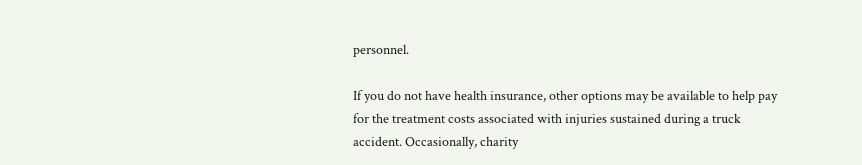personnel.

If you do not have health insurance, other options may be available to help pay for the treatment costs associated with injuries sustained during a truck accident. Occasionally, charity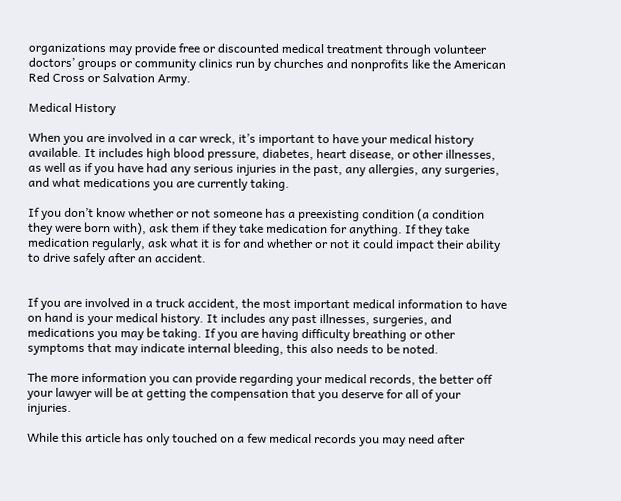organizations may provide free or discounted medical treatment through volunteer doctors’ groups or community clinics run by churches and nonprofits like the American Red Cross or Salvation Army.

Medical History

When you are involved in a car wreck, it’s important to have your medical history available. It includes high blood pressure, diabetes, heart disease, or other illnesses, as well as if you have had any serious injuries in the past, any allergies, any surgeries, and what medications you are currently taking.

If you don’t know whether or not someone has a preexisting condition (a condition they were born with), ask them if they take medication for anything. If they take medication regularly, ask what it is for and whether or not it could impact their ability to drive safely after an accident.


If you are involved in a truck accident, the most important medical information to have on hand is your medical history. It includes any past illnesses, surgeries, and medications you may be taking. If you are having difficulty breathing or other symptoms that may indicate internal bleeding, this also needs to be noted.

The more information you can provide regarding your medical records, the better off your lawyer will be at getting the compensation that you deserve for all of your injuries.

While this article has only touched on a few medical records you may need after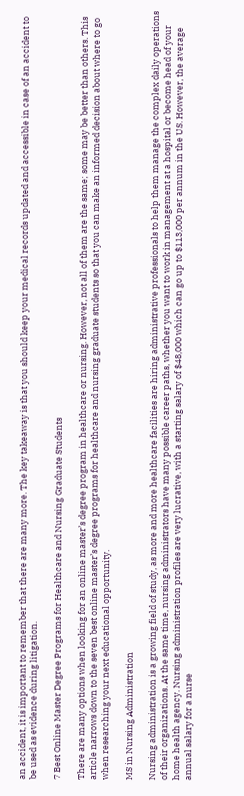an accident, it is important to remember that there are many more. The key takeaway is that you should keep your medical records updated and accessible in case of an accident to be used as evidence during litigation.

7 Best Online Master Degree Programs for Healthcare and Nursing Graduate Students

There are many options when looking for an online master’s degree program in healthcare or nursing. However, not all of them are the same; some may be better than others. This article narrows down to the seven best online master’s degree programs for healthcare and nursing graduate students so that you can make an informed decision about where to go when researching your next educational opportunity.

MS in Nursing Administration

Nursing administration is a growing field of study, as more and more healthcare facilities are hiring administrative professionals to help them manage the complex daily operations of their organizations. At the same time, nursing administrators have many possible career paths, whether you want to work in management at a hospital or become head of your home health agency. Nursing administration profiles are very lucrative, with a starting salary of $48,000 which can go up to $113,000 per annum in the US. However, the average annual salary for a nurse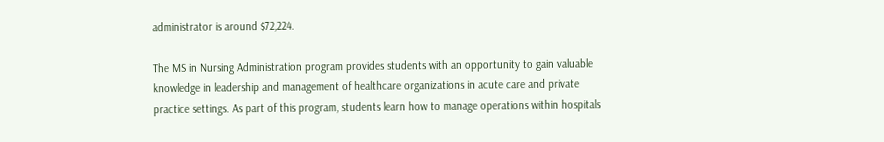administrator is around $72,224.

The MS in Nursing Administration program provides students with an opportunity to gain valuable knowledge in leadership and management of healthcare organizations in acute care and private practice settings. As part of this program, students learn how to manage operations within hospitals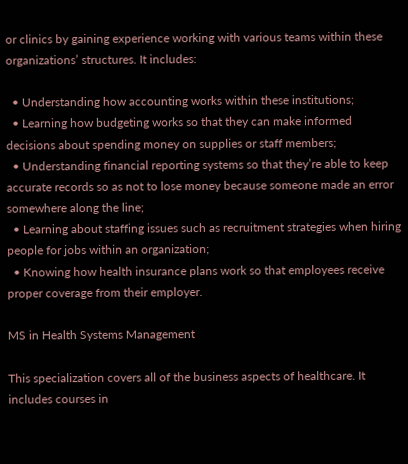or clinics by gaining experience working with various teams within these organizations’ structures. It includes:

  • Understanding how accounting works within these institutions;
  • Learning how budgeting works so that they can make informed decisions about spending money on supplies or staff members;
  • Understanding financial reporting systems so that they’re able to keep accurate records so as not to lose money because someone made an error somewhere along the line;
  • Learning about staffing issues such as recruitment strategies when hiring people for jobs within an organization;
  • Knowing how health insurance plans work so that employees receive proper coverage from their employer.

MS in Health Systems Management

This specialization covers all of the business aspects of healthcare. It includes courses in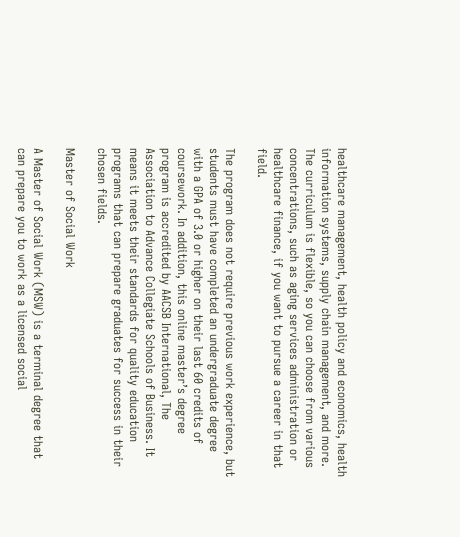healthcare management, health policy and economics, health information systems, supply chain management, and more. The curriculum is flexible, so you can choose from various concentrations, such as aging services administration or healthcare finance, if you want to pursue a career in that field.

The program does not require previous work experience, but students must have completed an undergraduate degree with a GPA of 3.0 or higher on their last 60 credits of coursework. In addition, this online master’s degree program is accredited by AACSB International, The Association to Advance Collegiate Schools of Business. It means it meets their standards for quality education programs that can prepare graduates for success in their chosen fields.

Master of Social Work

A Master of Social Work (MSW) is a terminal degree that can prepare you to work as a licensed social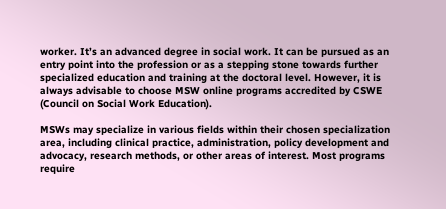worker. It’s an advanced degree in social work. It can be pursued as an entry point into the profession or as a stepping stone towards further specialized education and training at the doctoral level. However, it is always advisable to choose MSW online programs accredited by CSWE (Council on Social Work Education).

MSWs may specialize in various fields within their chosen specialization area, including clinical practice, administration, policy development and advocacy, research methods, or other areas of interest. Most programs require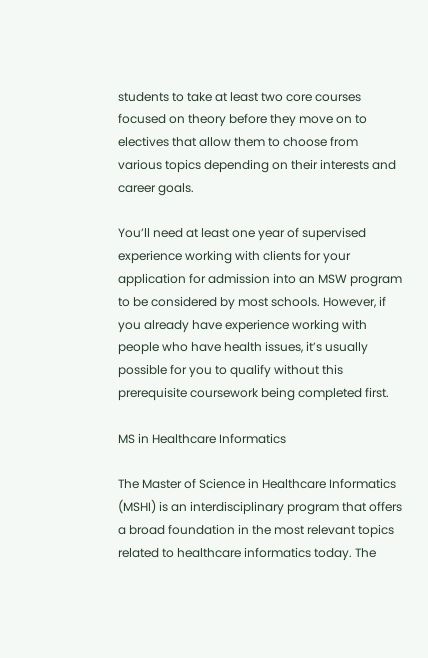students to take at least two core courses focused on theory before they move on to electives that allow them to choose from various topics depending on their interests and career goals.

You’ll need at least one year of supervised experience working with clients for your application for admission into an MSW program to be considered by most schools. However, if you already have experience working with people who have health issues, it’s usually possible for you to qualify without this prerequisite coursework being completed first.

MS in Healthcare Informatics

The Master of Science in Healthcare Informatics (MSHI) is an interdisciplinary program that offers a broad foundation in the most relevant topics related to healthcare informatics today. The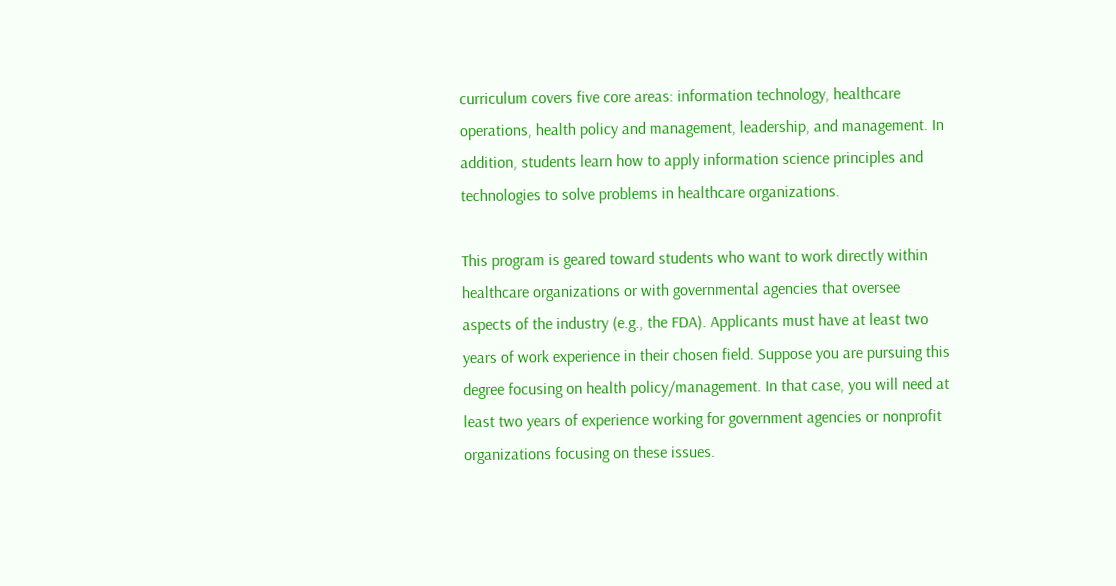curriculum covers five core areas: information technology, healthcare operations, health policy and management, leadership, and management. In addition, students learn how to apply information science principles and technologies to solve problems in healthcare organizations.

This program is geared toward students who want to work directly within healthcare organizations or with governmental agencies that oversee aspects of the industry (e.g., the FDA). Applicants must have at least two years of work experience in their chosen field. Suppose you are pursuing this degree focusing on health policy/management. In that case, you will need at least two years of experience working for government agencies or nonprofit organizations focusing on these issues.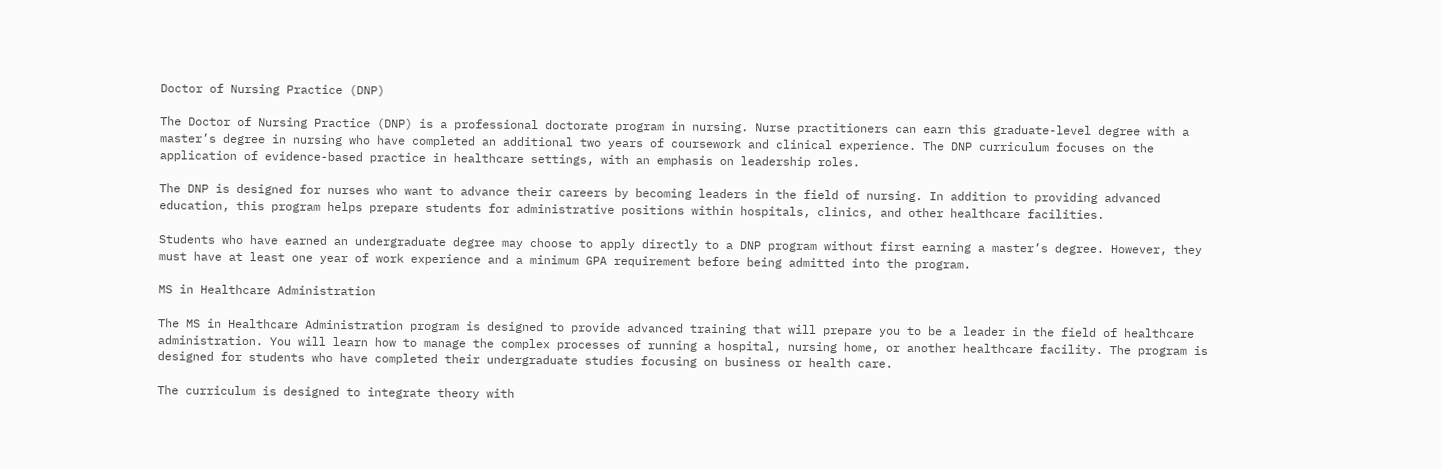Doctor of Nursing Practice (DNP)

The Doctor of Nursing Practice (DNP) is a professional doctorate program in nursing. Nurse practitioners can earn this graduate-level degree with a master’s degree in nursing who have completed an additional two years of coursework and clinical experience. The DNP curriculum focuses on the application of evidence-based practice in healthcare settings, with an emphasis on leadership roles.

The DNP is designed for nurses who want to advance their careers by becoming leaders in the field of nursing. In addition to providing advanced education, this program helps prepare students for administrative positions within hospitals, clinics, and other healthcare facilities.

Students who have earned an undergraduate degree may choose to apply directly to a DNP program without first earning a master’s degree. However, they must have at least one year of work experience and a minimum GPA requirement before being admitted into the program.

MS in Healthcare Administration

The MS in Healthcare Administration program is designed to provide advanced training that will prepare you to be a leader in the field of healthcare administration. You will learn how to manage the complex processes of running a hospital, nursing home, or another healthcare facility. The program is designed for students who have completed their undergraduate studies focusing on business or health care.

The curriculum is designed to integrate theory with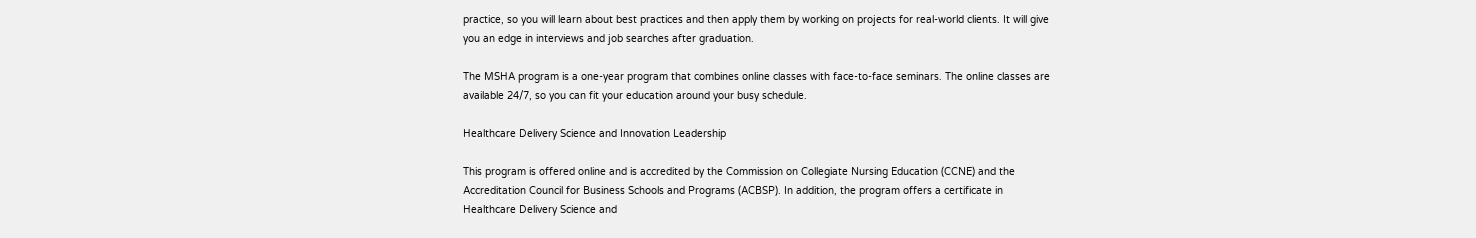practice, so you will learn about best practices and then apply them by working on projects for real-world clients. It will give you an edge in interviews and job searches after graduation.

The MSHA program is a one-year program that combines online classes with face-to-face seminars. The online classes are available 24/7, so you can fit your education around your busy schedule.

Healthcare Delivery Science and Innovation Leadership

This program is offered online and is accredited by the Commission on Collegiate Nursing Education (CCNE) and the Accreditation Council for Business Schools and Programs (ACBSP). In addition, the program offers a certificate in Healthcare Delivery Science and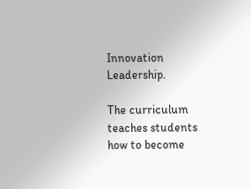Innovation Leadership.

The curriculum teaches students how to become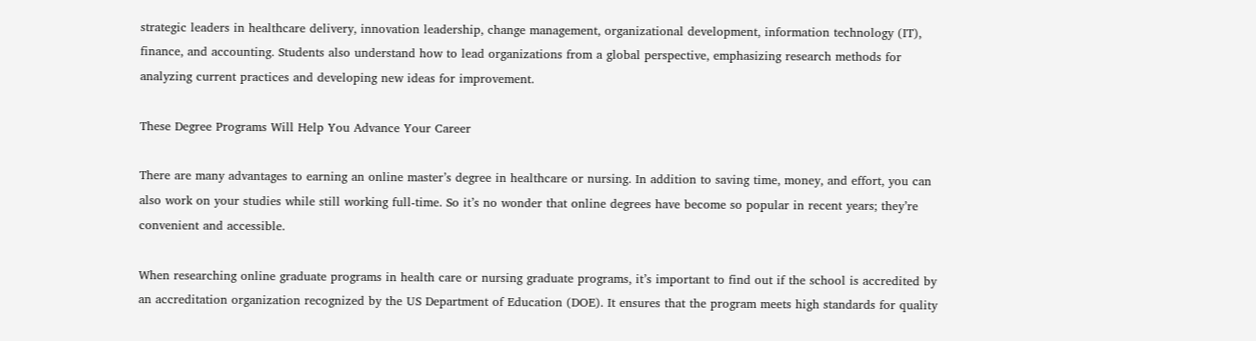strategic leaders in healthcare delivery, innovation leadership, change management, organizational development, information technology (IT), finance, and accounting. Students also understand how to lead organizations from a global perspective, emphasizing research methods for analyzing current practices and developing new ideas for improvement.

These Degree Programs Will Help You Advance Your Career

There are many advantages to earning an online master’s degree in healthcare or nursing. In addition to saving time, money, and effort, you can also work on your studies while still working full-time. So it’s no wonder that online degrees have become so popular in recent years; they’re convenient and accessible.

When researching online graduate programs in health care or nursing graduate programs, it’s important to find out if the school is accredited by an accreditation organization recognized by the US Department of Education (DOE). It ensures that the program meets high standards for quality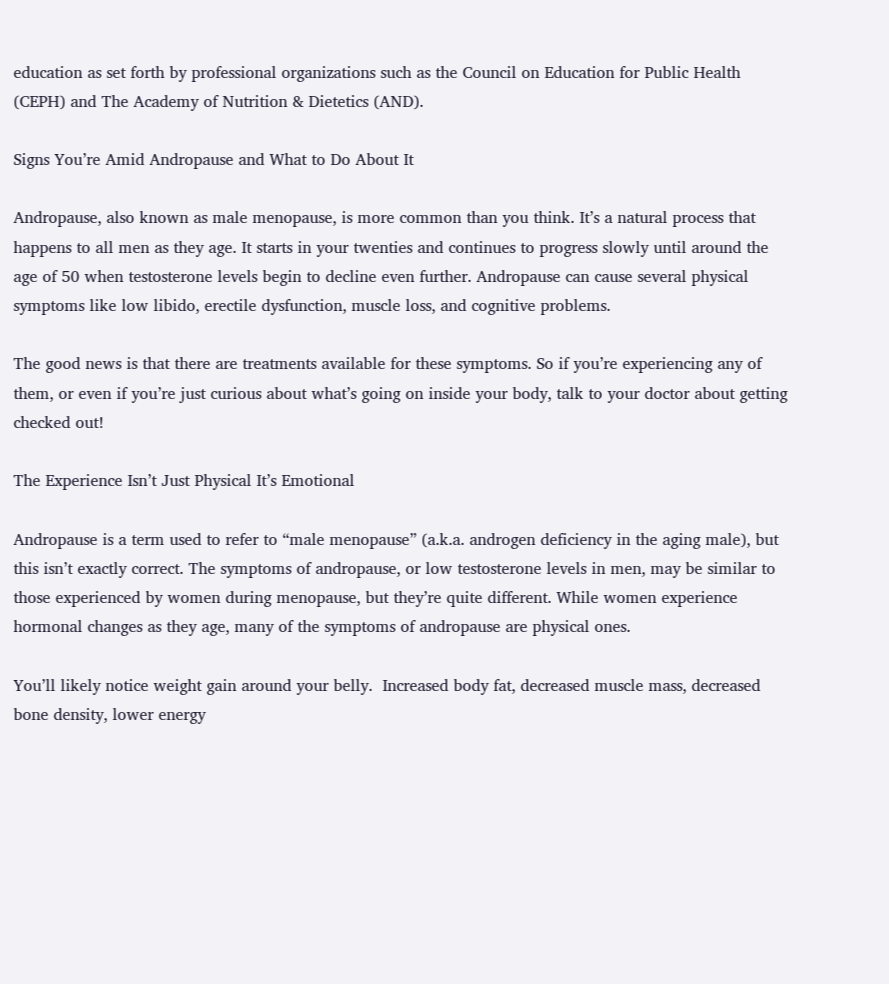education as set forth by professional organizations such as the Council on Education for Public Health (CEPH) and The Academy of Nutrition & Dietetics (AND).

Signs You’re Amid Andropause and What to Do About It

Andropause, also known as male menopause, is more common than you think. It’s a natural process that happens to all men as they age. It starts in your twenties and continues to progress slowly until around the age of 50 when testosterone levels begin to decline even further. Andropause can cause several physical symptoms like low libido, erectile dysfunction, muscle loss, and cognitive problems.

The good news is that there are treatments available for these symptoms. So if you’re experiencing any of them, or even if you’re just curious about what’s going on inside your body, talk to your doctor about getting checked out!

The Experience Isn’t Just Physical It’s Emotional

Andropause is a term used to refer to “male menopause” (a.k.a. androgen deficiency in the aging male), but this isn’t exactly correct. The symptoms of andropause, or low testosterone levels in men, may be similar to those experienced by women during menopause, but they’re quite different. While women experience hormonal changes as they age, many of the symptoms of andropause are physical ones.

You’ll likely notice weight gain around your belly.  Increased body fat, decreased muscle mass, decreased bone density, lower energy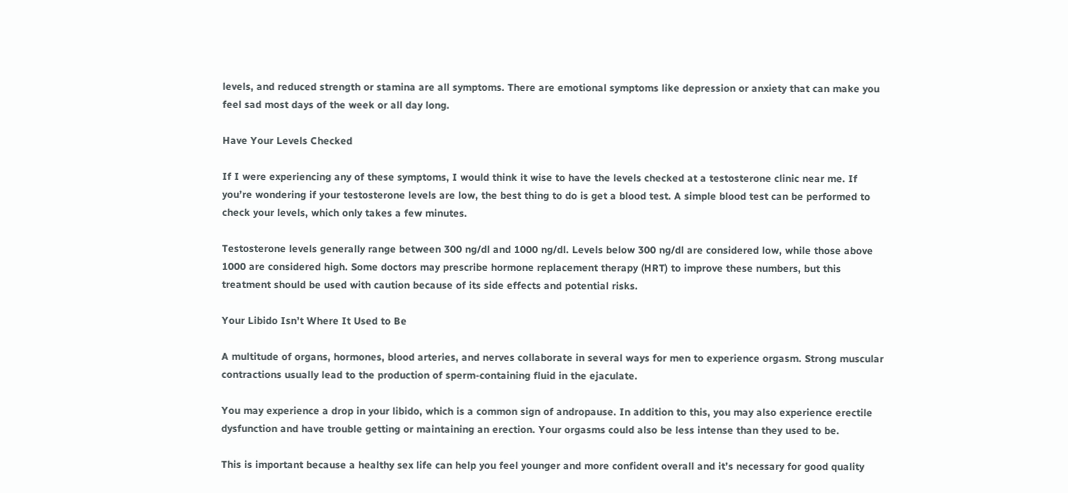levels, and reduced strength or stamina are all symptoms. There are emotional symptoms like depression or anxiety that can make you feel sad most days of the week or all day long.

Have Your Levels Checked

If I were experiencing any of these symptoms, I would think it wise to have the levels checked at a testosterone clinic near me. If you’re wondering if your testosterone levels are low, the best thing to do is get a blood test. A simple blood test can be performed to check your levels, which only takes a few minutes.

Testosterone levels generally range between 300 ng/dl and 1000 ng/dl. Levels below 300 ng/dl are considered low, while those above 1000 are considered high. Some doctors may prescribe hormone replacement therapy (HRT) to improve these numbers, but this treatment should be used with caution because of its side effects and potential risks.

Your Libido Isn’t Where It Used to Be

A multitude of organs, hormones, blood arteries, and nerves collaborate in several ways for men to experience orgasm. Strong muscular contractions usually lead to the production of sperm-containing fluid in the ejaculate.

You may experience a drop in your libido, which is a common sign of andropause. In addition to this, you may also experience erectile dysfunction and have trouble getting or maintaining an erection. Your orgasms could also be less intense than they used to be.

This is important because a healthy sex life can help you feel younger and more confident overall and it’s necessary for good quality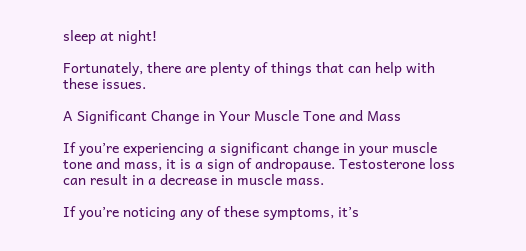sleep at night!

Fortunately, there are plenty of things that can help with these issues.

A Significant Change in Your Muscle Tone and Mass

If you’re experiencing a significant change in your muscle tone and mass, it is a sign of andropause. Testosterone loss can result in a decrease in muscle mass.

If you’re noticing any of these symptoms, it’s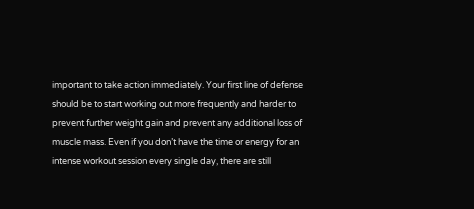important to take action immediately. Your first line of defense should be to start working out more frequently and harder to prevent further weight gain and prevent any additional loss of muscle mass. Even if you don’t have the time or energy for an intense workout session every single day, there are still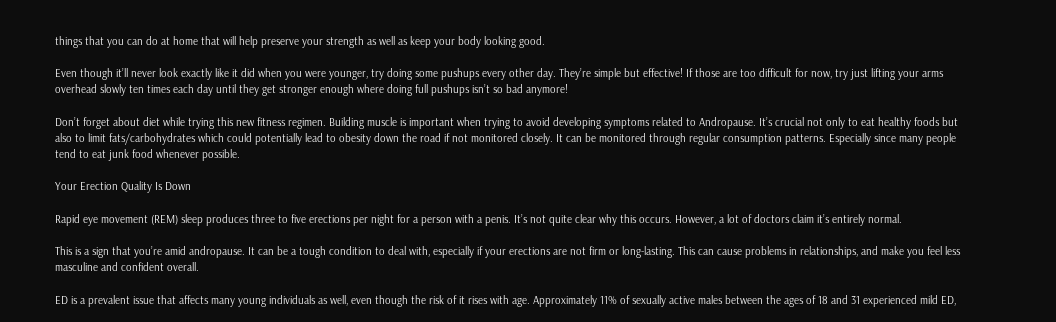things that you can do at home that will help preserve your strength as well as keep your body looking good.

Even though it’ll never look exactly like it did when you were younger, try doing some pushups every other day. They’re simple but effective! If those are too difficult for now, try just lifting your arms overhead slowly ten times each day until they get stronger enough where doing full pushups isn’t so bad anymore!

Don’t forget about diet while trying this new fitness regimen. Building muscle is important when trying to avoid developing symptoms related to Andropause. It’s crucial not only to eat healthy foods but also to limit fats/carbohydrates which could potentially lead to obesity down the road if not monitored closely. It can be monitored through regular consumption patterns. Especially since many people tend to eat junk food whenever possible.

Your Erection Quality Is Down

Rapid eye movement (REM) sleep produces three to five erections per night for a person with a penis. It’s not quite clear why this occurs. However, a lot of doctors claim it’s entirely normal.

This is a sign that you’re amid andropause. It can be a tough condition to deal with, especially if your erections are not firm or long-lasting. This can cause problems in relationships, and make you feel less masculine and confident overall.

ED is a prevalent issue that affects many young individuals as well, even though the risk of it rises with age. Approximately 11% of sexually active males between the ages of 18 and 31 experienced mild ED,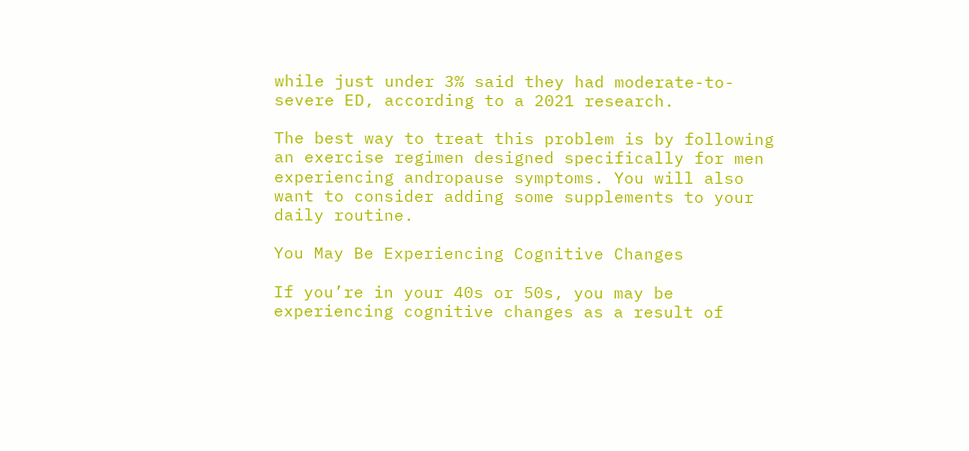while just under 3% said they had moderate-to-severe ED, according to a 2021 research.

The best way to treat this problem is by following an exercise regimen designed specifically for men experiencing andropause symptoms. You will also want to consider adding some supplements to your daily routine.

You May Be Experiencing Cognitive Changes

If you’re in your 40s or 50s, you may be experiencing cognitive changes as a result of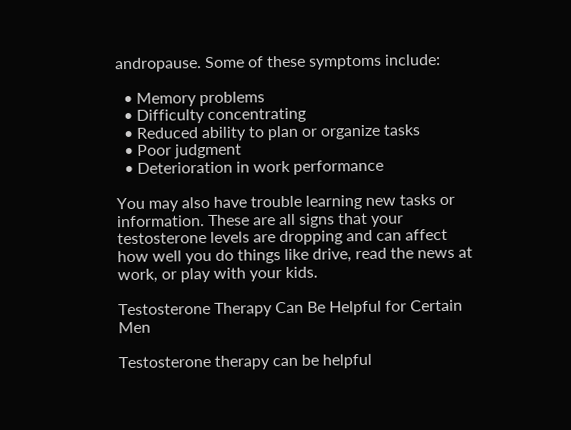andropause. Some of these symptoms include:

  • Memory problems
  • Difficulty concentrating
  • Reduced ability to plan or organize tasks
  • Poor judgment
  • Deterioration in work performance

You may also have trouble learning new tasks or information. These are all signs that your testosterone levels are dropping and can affect how well you do things like drive, read the news at work, or play with your kids.

Testosterone Therapy Can Be Helpful for Certain Men

Testosterone therapy can be helpful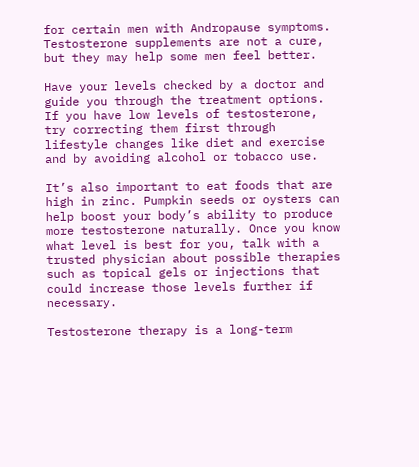for certain men with Andropause symptoms. Testosterone supplements are not a cure, but they may help some men feel better.

Have your levels checked by a doctor and guide you through the treatment options. If you have low levels of testosterone, try correcting them first through lifestyle changes like diet and exercise and by avoiding alcohol or tobacco use.

It’s also important to eat foods that are high in zinc. Pumpkin seeds or oysters can help boost your body’s ability to produce more testosterone naturally. Once you know what level is best for you, talk with a trusted physician about possible therapies such as topical gels or injections that could increase those levels further if necessary.

Testosterone therapy is a long-term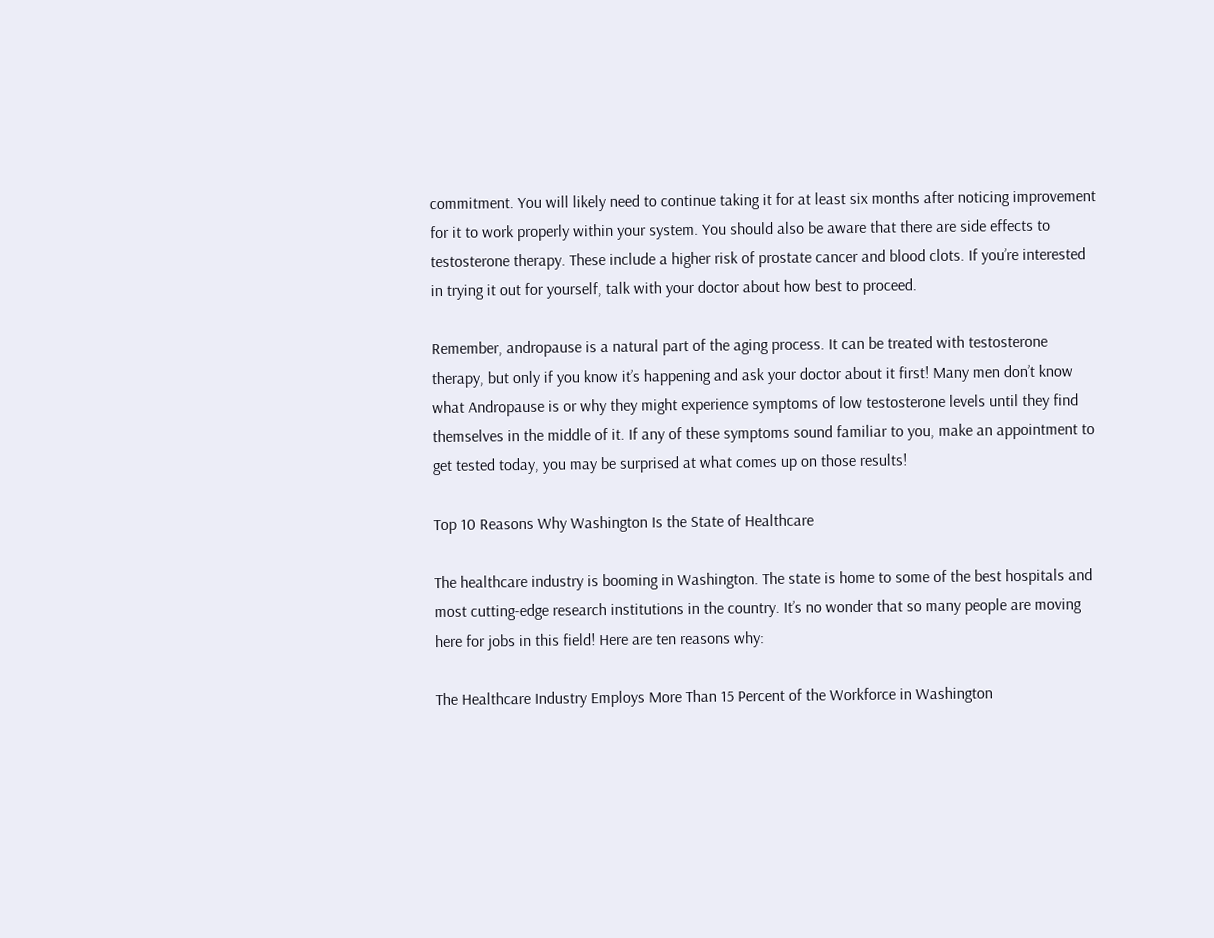commitment. You will likely need to continue taking it for at least six months after noticing improvement for it to work properly within your system. You should also be aware that there are side effects to testosterone therapy. These include a higher risk of prostate cancer and blood clots. If you’re interested in trying it out for yourself, talk with your doctor about how best to proceed.

Remember, andropause is a natural part of the aging process. It can be treated with testosterone therapy, but only if you know it’s happening and ask your doctor about it first! Many men don’t know what Andropause is or why they might experience symptoms of low testosterone levels until they find themselves in the middle of it. If any of these symptoms sound familiar to you, make an appointment to get tested today, you may be surprised at what comes up on those results!

Top 10 Reasons Why Washington Is the State of Healthcare

The healthcare industry is booming in Washington. The state is home to some of the best hospitals and most cutting-edge research institutions in the country. It’s no wonder that so many people are moving here for jobs in this field! Here are ten reasons why:

The Healthcare Industry Employs More Than 15 Percent of the Workforce in Washington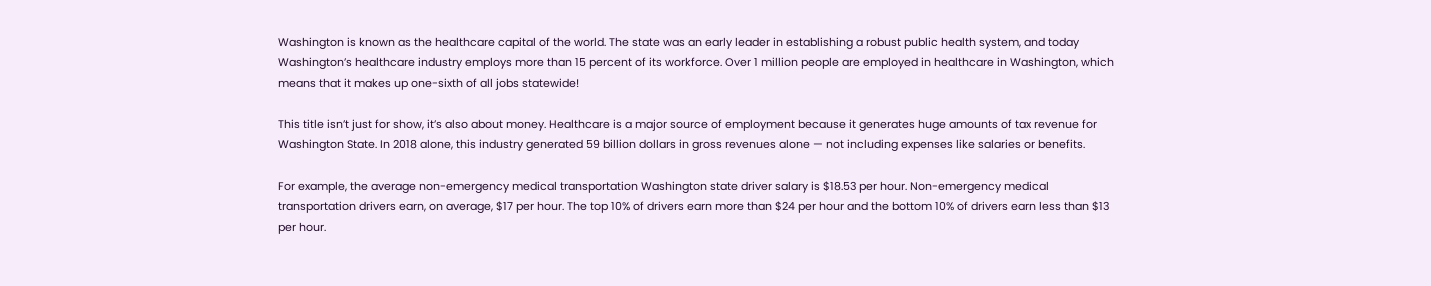Washington is known as the healthcare capital of the world. The state was an early leader in establishing a robust public health system, and today Washington’s healthcare industry employs more than 15 percent of its workforce. Over 1 million people are employed in healthcare in Washington, which means that it makes up one-sixth of all jobs statewide!

This title isn’t just for show, it’s also about money. Healthcare is a major source of employment because it generates huge amounts of tax revenue for Washington State. In 2018 alone, this industry generated 59 billion dollars in gross revenues alone — not including expenses like salaries or benefits.

For example, the average non-emergency medical transportation Washington state driver salary is $18.53 per hour. Non-emergency medical transportation drivers earn, on average, $17 per hour. The top 10% of drivers earn more than $24 per hour and the bottom 10% of drivers earn less than $13 per hour.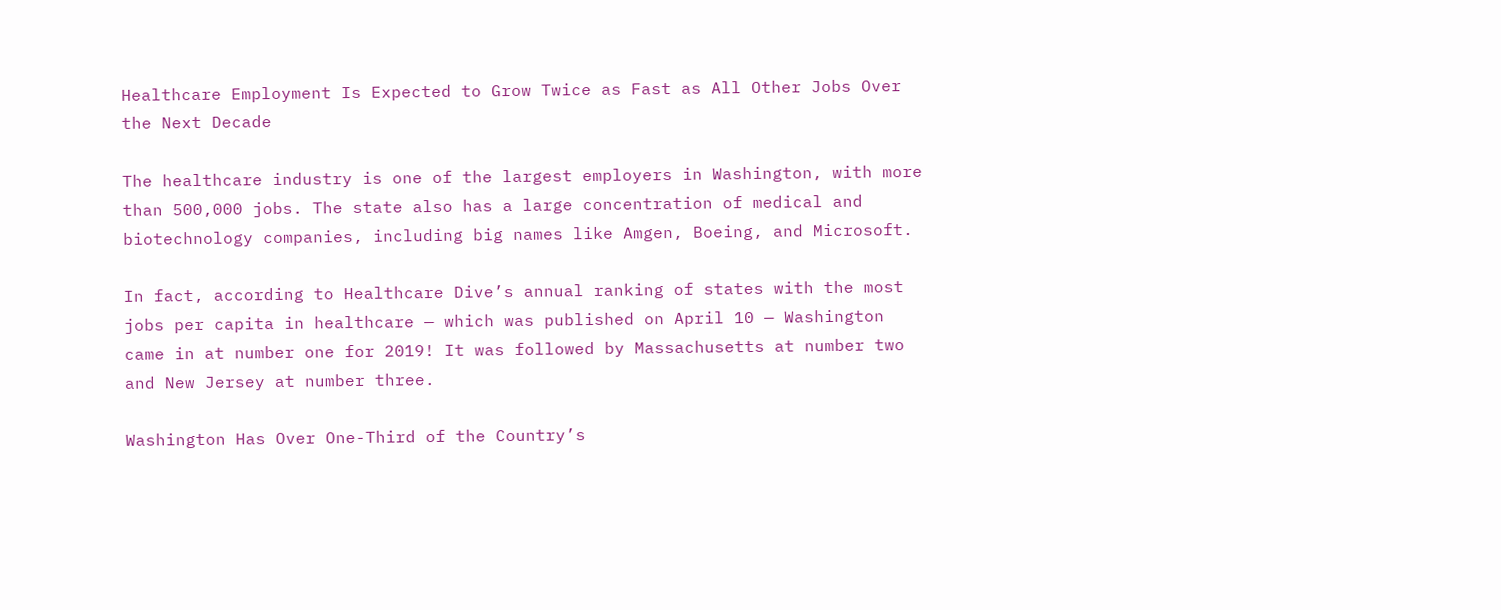Healthcare Employment Is Expected to Grow Twice as Fast as All Other Jobs Over the Next Decade

The healthcare industry is one of the largest employers in Washington, with more than 500,000 jobs. The state also has a large concentration of medical and biotechnology companies, including big names like Amgen, Boeing, and Microsoft.

In fact, according to Healthcare Dive’s annual ranking of states with the most jobs per capita in healthcare — which was published on April 10 — Washington came in at number one for 2019! It was followed by Massachusetts at number two and New Jersey at number three.

Washington Has Over One-Third of the Country’s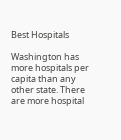Best Hospitals

Washington has more hospitals per capita than any other state. There are more hospital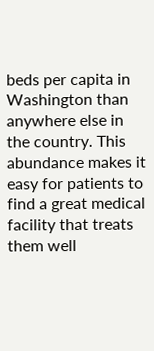beds per capita in Washington than anywhere else in the country. This abundance makes it easy for patients to find a great medical facility that treats them well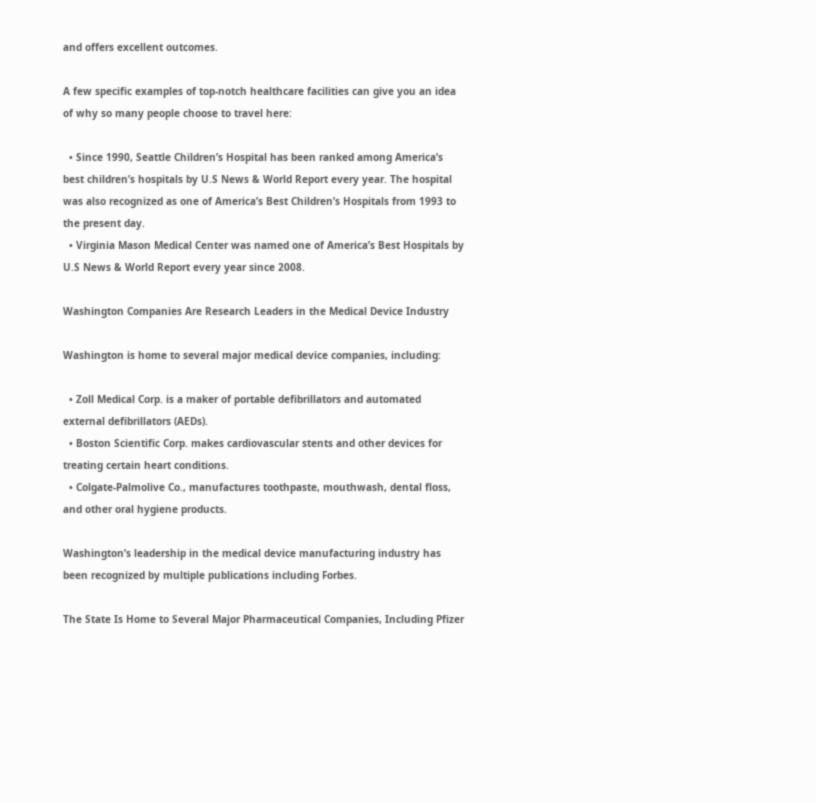and offers excellent outcomes.

A few specific examples of top-notch healthcare facilities can give you an idea of why so many people choose to travel here:

  • Since 1990, Seattle Children’s Hospital has been ranked among America’s best children’s hospitals by U.S News & World Report every year. The hospital was also recognized as one of America’s Best Children’s Hospitals from 1993 to the present day.
  • Virginia Mason Medical Center was named one of America’s Best Hospitals by U.S News & World Report every year since 2008.

Washington Companies Are Research Leaders in the Medical Device Industry

Washington is home to several major medical device companies, including:

  • Zoll Medical Corp. is a maker of portable defibrillators and automated external defibrillators (AEDs).
  • Boston Scientific Corp. makes cardiovascular stents and other devices for treating certain heart conditions.
  • Colgate-Palmolive Co., manufactures toothpaste, mouthwash, dental floss, and other oral hygiene products.

Washington’s leadership in the medical device manufacturing industry has been recognized by multiple publications including Forbes.

The State Is Home to Several Major Pharmaceutical Companies, Including Pfizer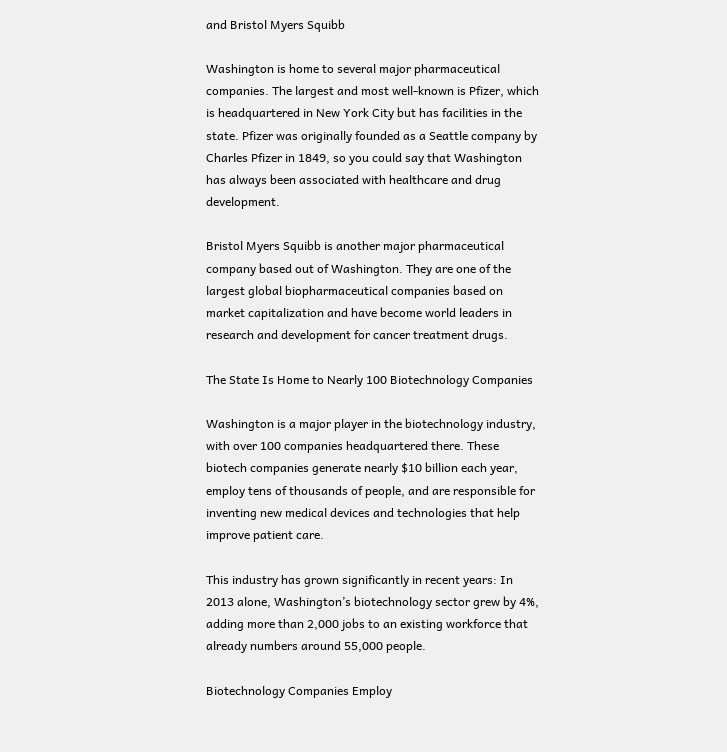and Bristol Myers Squibb

Washington is home to several major pharmaceutical companies. The largest and most well-known is Pfizer, which is headquartered in New York City but has facilities in the state. Pfizer was originally founded as a Seattle company by Charles Pfizer in 1849, so you could say that Washington has always been associated with healthcare and drug development.

Bristol Myers Squibb is another major pharmaceutical company based out of Washington. They are one of the largest global biopharmaceutical companies based on market capitalization and have become world leaders in research and development for cancer treatment drugs.

The State Is Home to Nearly 100 Biotechnology Companies

Washington is a major player in the biotechnology industry, with over 100 companies headquartered there. These biotech companies generate nearly $10 billion each year, employ tens of thousands of people, and are responsible for inventing new medical devices and technologies that help improve patient care.

This industry has grown significantly in recent years: In 2013 alone, Washington’s biotechnology sector grew by 4%, adding more than 2,000 jobs to an existing workforce that already numbers around 55,000 people.

Biotechnology Companies Employ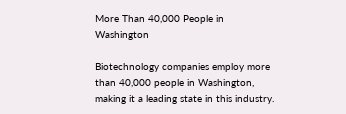More Than 40,000 People in Washington

Biotechnology companies employ more than 40,000 people in Washington, making it a leading state in this industry.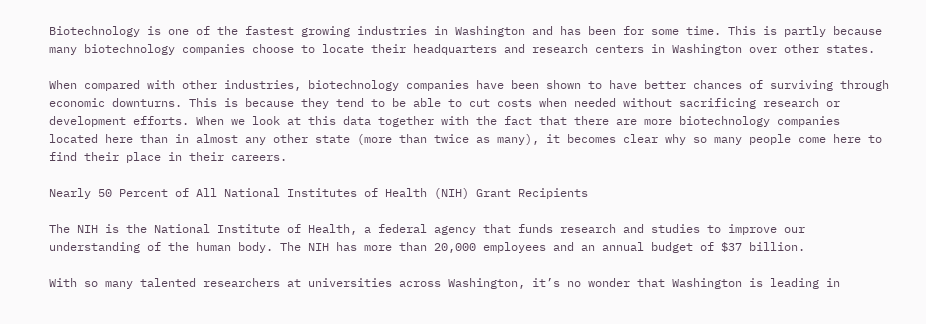Biotechnology is one of the fastest growing industries in Washington and has been for some time. This is partly because many biotechnology companies choose to locate their headquarters and research centers in Washington over other states.

When compared with other industries, biotechnology companies have been shown to have better chances of surviving through economic downturns. This is because they tend to be able to cut costs when needed without sacrificing research or development efforts. When we look at this data together with the fact that there are more biotechnology companies located here than in almost any other state (more than twice as many), it becomes clear why so many people come here to find their place in their careers.

Nearly 50 Percent of All National Institutes of Health (NIH) Grant Recipients

The NIH is the National Institute of Health, a federal agency that funds research and studies to improve our understanding of the human body. The NIH has more than 20,000 employees and an annual budget of $37 billion.

With so many talented researchers at universities across Washington, it’s no wonder that Washington is leading in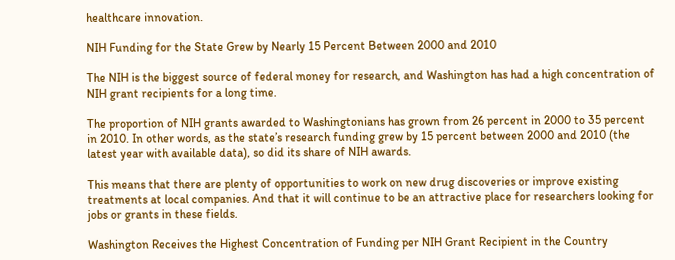healthcare innovation.

NIH Funding for the State Grew by Nearly 15 Percent Between 2000 and 2010

The NIH is the biggest source of federal money for research, and Washington has had a high concentration of NIH grant recipients for a long time.

The proportion of NIH grants awarded to Washingtonians has grown from 26 percent in 2000 to 35 percent in 2010. In other words, as the state’s research funding grew by 15 percent between 2000 and 2010 (the latest year with available data), so did its share of NIH awards.

This means that there are plenty of opportunities to work on new drug discoveries or improve existing treatments at local companies. And that it will continue to be an attractive place for researchers looking for jobs or grants in these fields.

Washington Receives the Highest Concentration of Funding per NIH Grant Recipient in the Country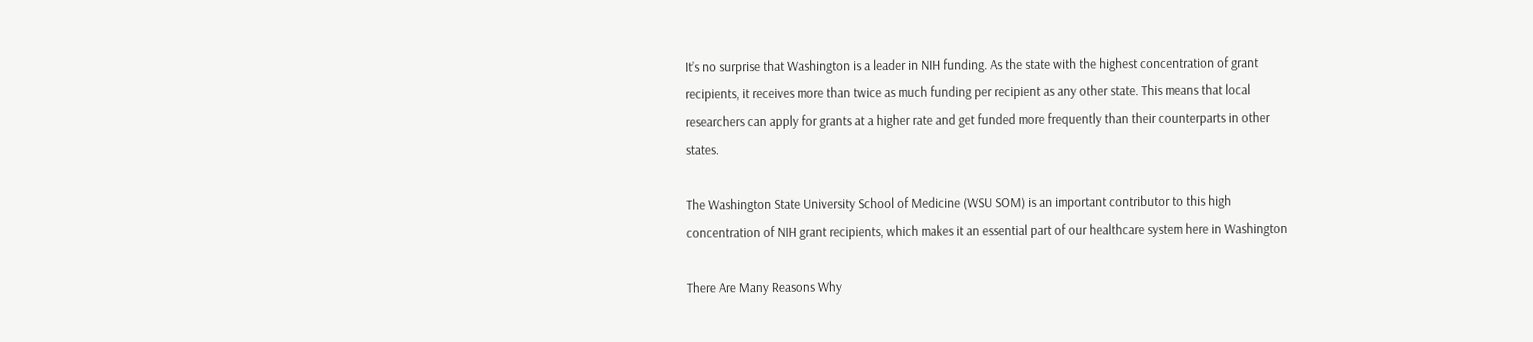It’s no surprise that Washington is a leader in NIH funding. As the state with the highest concentration of grant recipients, it receives more than twice as much funding per recipient as any other state. This means that local researchers can apply for grants at a higher rate and get funded more frequently than their counterparts in other states.

The Washington State University School of Medicine (WSU SOM) is an important contributor to this high concentration of NIH grant recipients, which makes it an essential part of our healthcare system here in Washington

There Are Many Reasons Why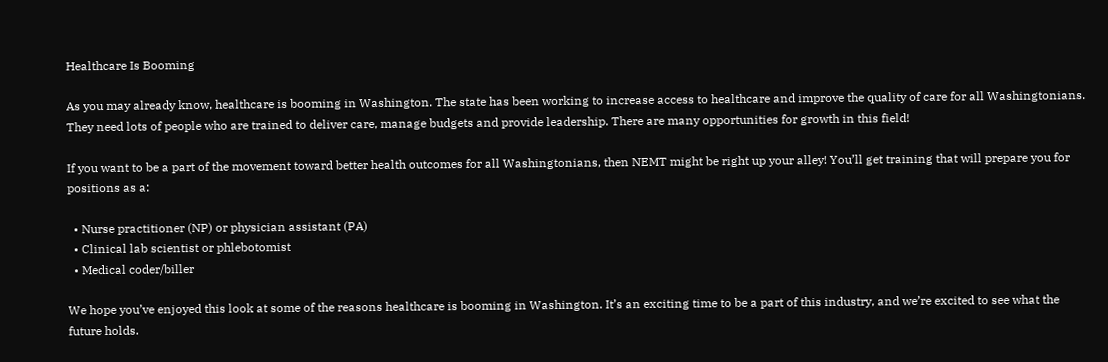Healthcare Is Booming

As you may already know, healthcare is booming in Washington. The state has been working to increase access to healthcare and improve the quality of care for all Washingtonians. They need lots of people who are trained to deliver care, manage budgets and provide leadership. There are many opportunities for growth in this field!

If you want to be a part of the movement toward better health outcomes for all Washingtonians, then NEMT might be right up your alley! You’ll get training that will prepare you for positions as a:

  • Nurse practitioner (NP) or physician assistant (PA)
  • Clinical lab scientist or phlebotomist
  • Medical coder/biller

We hope you’ve enjoyed this look at some of the reasons healthcare is booming in Washington. It’s an exciting time to be a part of this industry, and we’re excited to see what the future holds.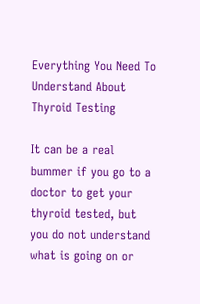Everything You Need To Understand About Thyroid Testing

It can be a real bummer if you go to a doctor to get your thyroid tested, but you do not understand what is going on or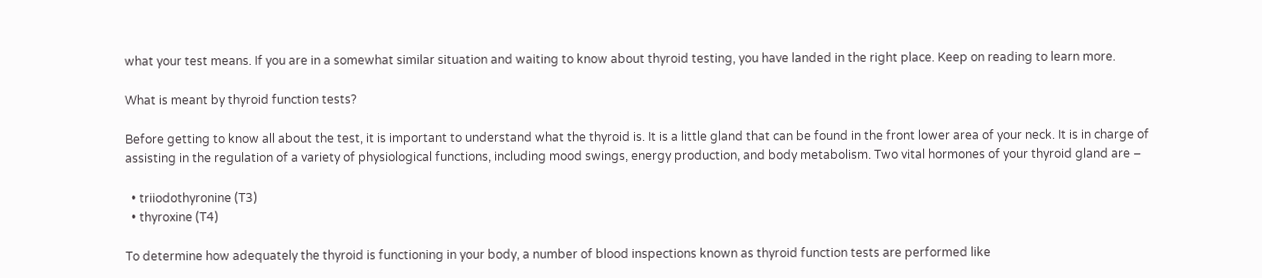what your test means. If you are in a somewhat similar situation and waiting to know about thyroid testing, you have landed in the right place. Keep on reading to learn more.

What is meant by thyroid function tests?

Before getting to know all about the test, it is important to understand what the thyroid is. It is a little gland that can be found in the front lower area of your neck. It is in charge of assisting in the regulation of a variety of physiological functions, including mood swings, energy production, and body metabolism. Two vital hormones of your thyroid gland are –

  • triiodothyronine (T3)
  • thyroxine (T4)

To determine how adequately the thyroid is functioning in your body, a number of blood inspections known as thyroid function tests are performed like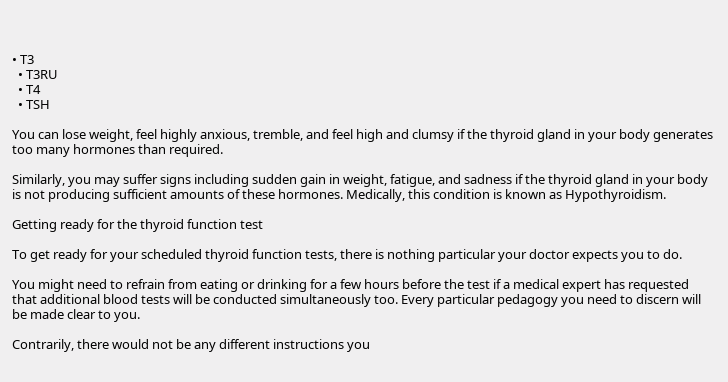• T3
  • T3RU
  • T4
  • TSH

You can lose weight, feel highly anxious, tremble, and feel high and clumsy if the thyroid gland in your body generates too many hormones than required.

Similarly, you may suffer signs including sudden gain in weight, fatigue, and sadness if the thyroid gland in your body is not producing sufficient amounts of these hormones. Medically, this condition is known as Hypothyroidism.

Getting ready for the thyroid function test

To get ready for your scheduled thyroid function tests, there is nothing particular your doctor expects you to do.

You might need to refrain from eating or drinking for a few hours before the test if a medical expert has requested that additional blood tests will be conducted simultaneously too. Every particular pedagogy you need to discern will be made clear to you.

Contrarily, there would not be any different instructions you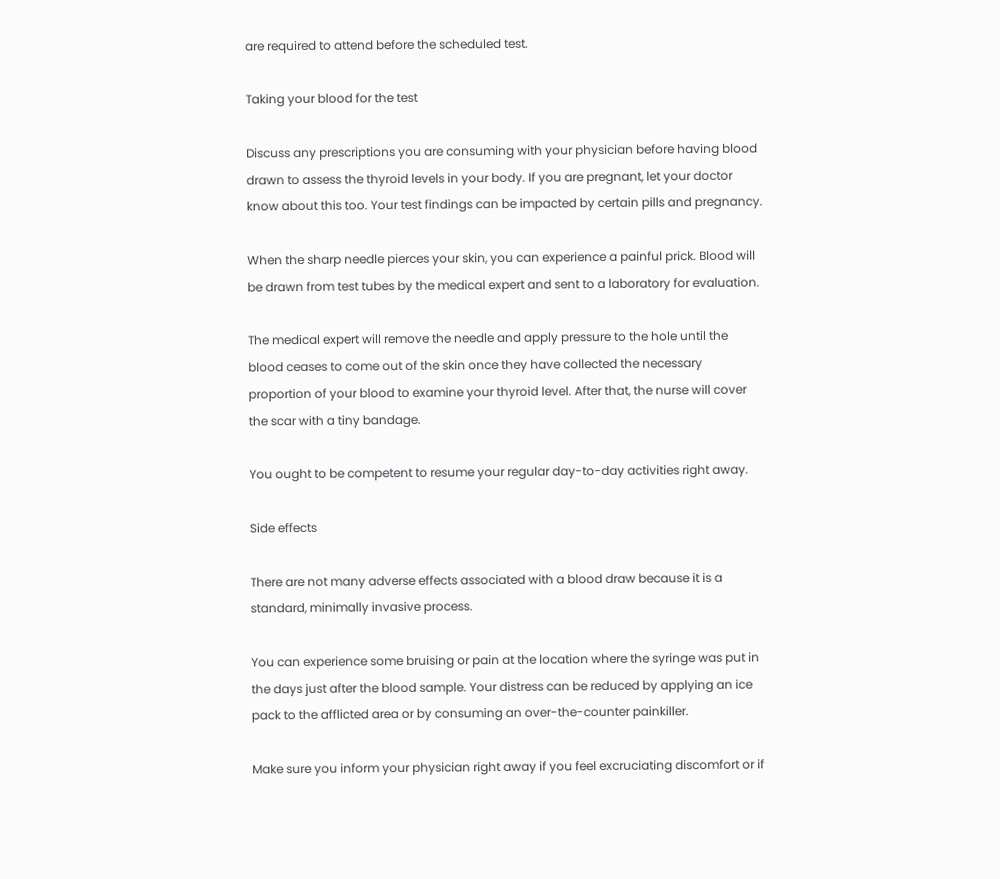are required to attend before the scheduled test.

Taking your blood for the test

Discuss any prescriptions you are consuming with your physician before having blood drawn to assess the thyroid levels in your body. If you are pregnant, let your doctor know about this too. Your test findings can be impacted by certain pills and pregnancy.

When the sharp needle pierces your skin, you can experience a painful prick. Blood will be drawn from test tubes by the medical expert and sent to a laboratory for evaluation.

The medical expert will remove the needle and apply pressure to the hole until the blood ceases to come out of the skin once they have collected the necessary proportion of your blood to examine your thyroid level. After that, the nurse will cover the scar with a tiny bandage.

You ought to be competent to resume your regular day-to-day activities right away.

Side effects

There are not many adverse effects associated with a blood draw because it is a standard, minimally invasive process.

You can experience some bruising or pain at the location where the syringe was put in the days just after the blood sample. Your distress can be reduced by applying an ice pack to the afflicted area or by consuming an over-the-counter painkiller.

Make sure you inform your physician right away if you feel excruciating discomfort or if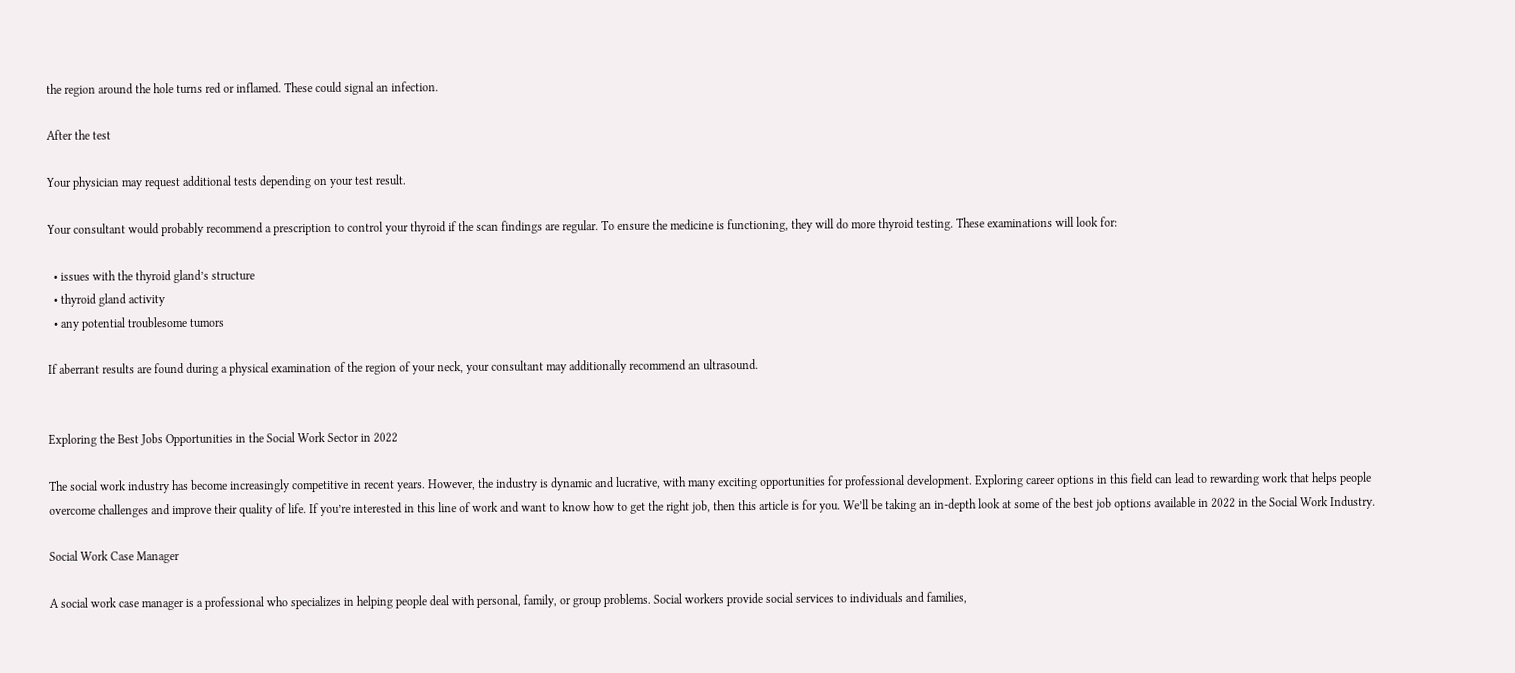the region around the hole turns red or inflamed. These could signal an infection.

After the test

Your physician may request additional tests depending on your test result.

Your consultant would probably recommend a prescription to control your thyroid if the scan findings are regular. To ensure the medicine is functioning, they will do more thyroid testing. These examinations will look for:

  • issues with the thyroid gland’s structure
  • thyroid gland activity
  • any potential troublesome tumors

If aberrant results are found during a physical examination of the region of your neck, your consultant may additionally recommend an ultrasound.


Exploring the Best Jobs Opportunities in the Social Work Sector in 2022

The social work industry has become increasingly competitive in recent years. However, the industry is dynamic and lucrative, with many exciting opportunities for professional development. Exploring career options in this field can lead to rewarding work that helps people overcome challenges and improve their quality of life. If you’re interested in this line of work and want to know how to get the right job, then this article is for you. We’ll be taking an in-depth look at some of the best job options available in 2022 in the Social Work Industry.

Social Work Case Manager

A social work case manager is a professional who specializes in helping people deal with personal, family, or group problems. Social workers provide social services to individuals and families,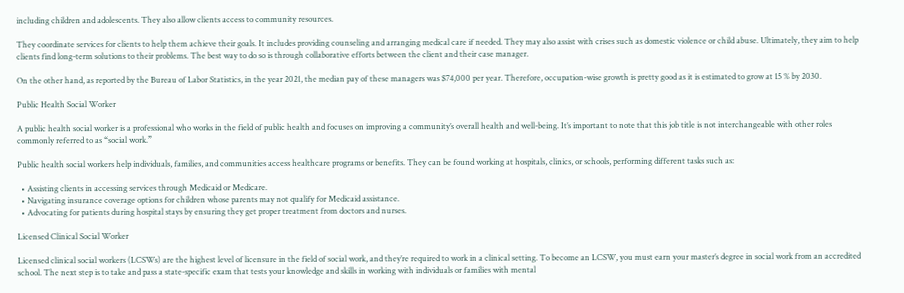including children and adolescents. They also allow clients access to community resources.

They coordinate services for clients to help them achieve their goals. It includes providing counseling and arranging medical care if needed. They may also assist with crises such as domestic violence or child abuse. Ultimately, they aim to help clients find long-term solutions to their problems. The best way to do so is through collaborative efforts between the client and their case manager.

On the other hand, as reported by the Bureau of Labor Statistics, in the year 2021, the median pay of these managers was $74,000 per year. Therefore, occupation-wise growth is pretty good as it is estimated to grow at 15 % by 2030.

Public Health Social Worker

A public health social worker is a professional who works in the field of public health and focuses on improving a community’s overall health and well-being. It’s important to note that this job title is not interchangeable with other roles commonly referred to as “social work.”

Public health social workers help individuals, families, and communities access healthcare programs or benefits. They can be found working at hospitals, clinics, or schools, performing different tasks such as:

  • Assisting clients in accessing services through Medicaid or Medicare.
  • Navigating insurance coverage options for children whose parents may not qualify for Medicaid assistance.
  • Advocating for patients during hospital stays by ensuring they get proper treatment from doctors and nurses.

Licensed Clinical Social Worker

Licensed clinical social workers (LCSWs) are the highest level of licensure in the field of social work, and they’re required to work in a clinical setting. To become an LCSW, you must earn your master’s degree in social work from an accredited school. The next step is to take and pass a state-specific exam that tests your knowledge and skills in working with individuals or families with mental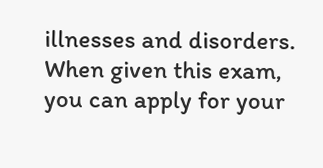illnesses and disorders. When given this exam, you can apply for your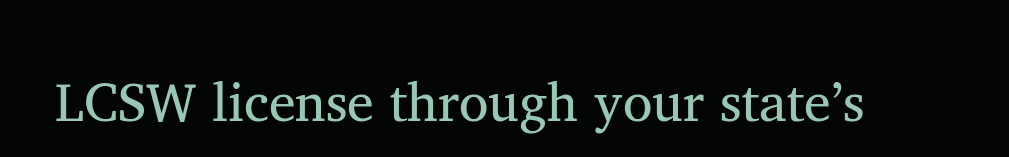LCSW license through your state’s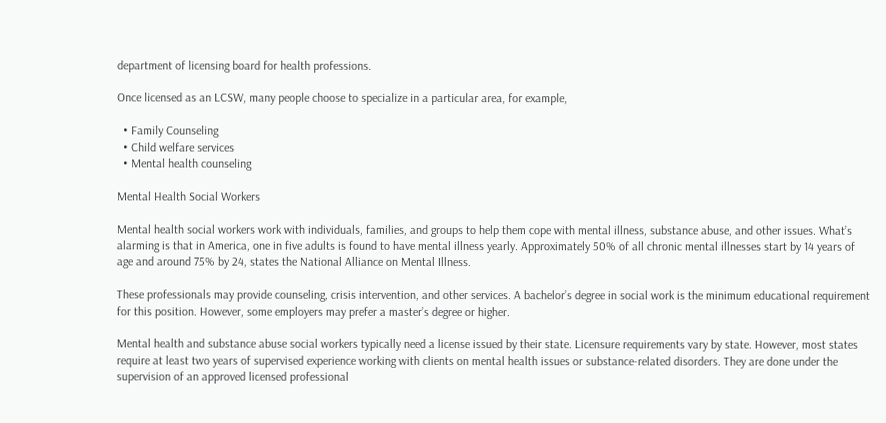department of licensing board for health professions.

Once licensed as an LCSW, many people choose to specialize in a particular area, for example,

  • Family Counseling
  • Child welfare services
  • Mental health counseling

Mental Health Social Workers

Mental health social workers work with individuals, families, and groups to help them cope with mental illness, substance abuse, and other issues. What’s alarming is that in America, one in five adults is found to have mental illness yearly. Approximately 50% of all chronic mental illnesses start by 14 years of age and around 75% by 24, states the National Alliance on Mental Illness.

These professionals may provide counseling, crisis intervention, and other services. A bachelor’s degree in social work is the minimum educational requirement for this position. However, some employers may prefer a master’s degree or higher.

Mental health and substance abuse social workers typically need a license issued by their state. Licensure requirements vary by state. However, most states require at least two years of supervised experience working with clients on mental health issues or substance-related disorders. They are done under the supervision of an approved licensed professional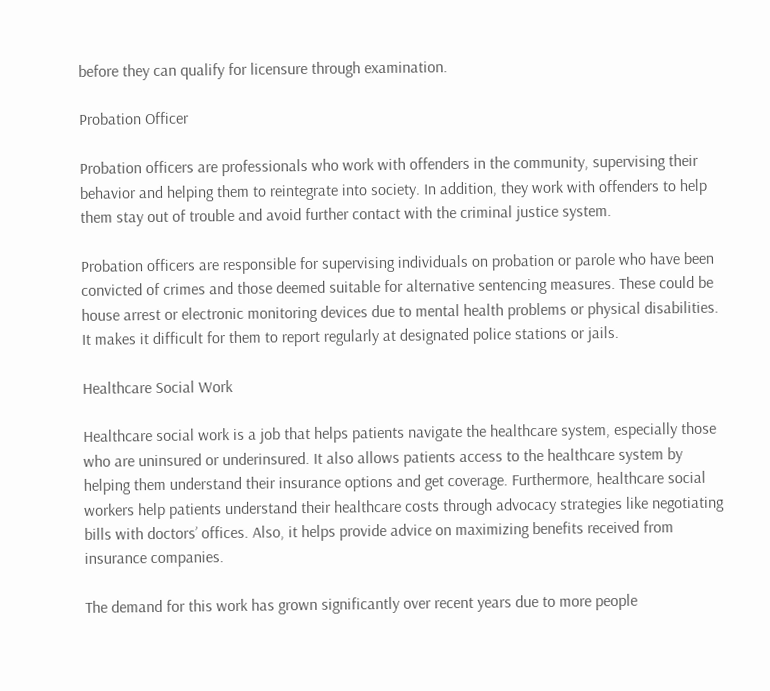before they can qualify for licensure through examination.

Probation Officer

Probation officers are professionals who work with offenders in the community, supervising their behavior and helping them to reintegrate into society. In addition, they work with offenders to help them stay out of trouble and avoid further contact with the criminal justice system.

Probation officers are responsible for supervising individuals on probation or parole who have been convicted of crimes and those deemed suitable for alternative sentencing measures. These could be house arrest or electronic monitoring devices due to mental health problems or physical disabilities. It makes it difficult for them to report regularly at designated police stations or jails.

Healthcare Social Work

Healthcare social work is a job that helps patients navigate the healthcare system, especially those who are uninsured or underinsured. It also allows patients access to the healthcare system by helping them understand their insurance options and get coverage. Furthermore, healthcare social workers help patients understand their healthcare costs through advocacy strategies like negotiating bills with doctors’ offices. Also, it helps provide advice on maximizing benefits received from insurance companies.

The demand for this work has grown significantly over recent years due to more people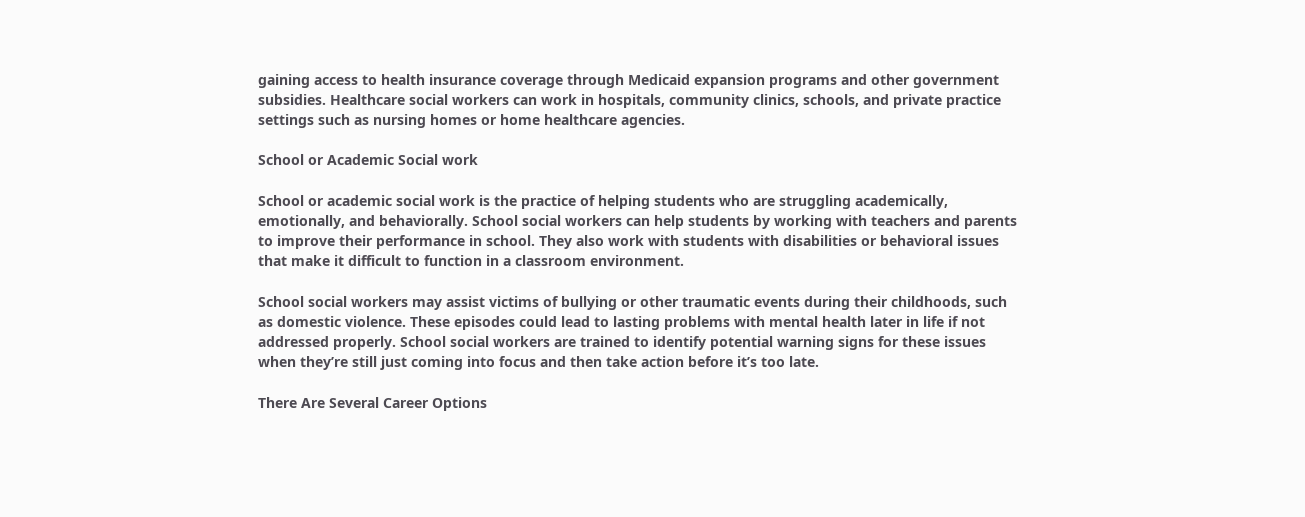gaining access to health insurance coverage through Medicaid expansion programs and other government subsidies. Healthcare social workers can work in hospitals, community clinics, schools, and private practice settings such as nursing homes or home healthcare agencies.

School or Academic Social work

School or academic social work is the practice of helping students who are struggling academically, emotionally, and behaviorally. School social workers can help students by working with teachers and parents to improve their performance in school. They also work with students with disabilities or behavioral issues that make it difficult to function in a classroom environment.

School social workers may assist victims of bullying or other traumatic events during their childhoods, such as domestic violence. These episodes could lead to lasting problems with mental health later in life if not addressed properly. School social workers are trained to identify potential warning signs for these issues when they’re still just coming into focus and then take action before it’s too late.

There Are Several Career Options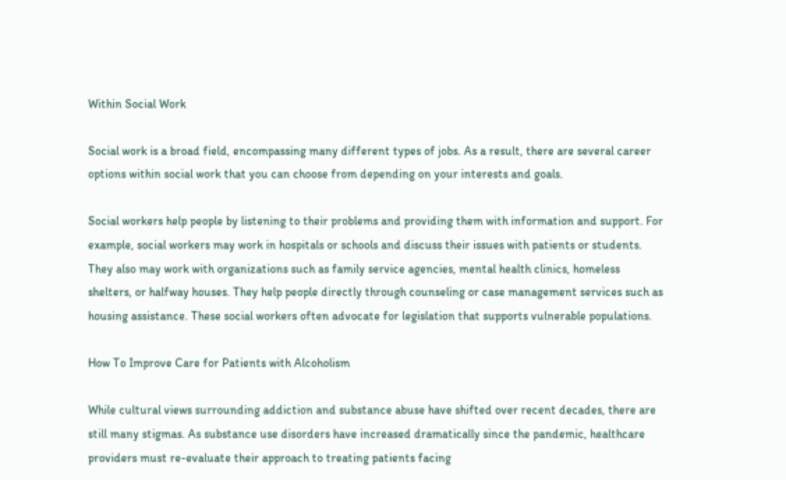Within Social Work

Social work is a broad field, encompassing many different types of jobs. As a result, there are several career options within social work that you can choose from depending on your interests and goals.

Social workers help people by listening to their problems and providing them with information and support. For example, social workers may work in hospitals or schools and discuss their issues with patients or students. They also may work with organizations such as family service agencies, mental health clinics, homeless shelters, or halfway houses. They help people directly through counseling or case management services such as housing assistance. These social workers often advocate for legislation that supports vulnerable populations.

How To Improve Care for Patients with Alcoholism

While cultural views surrounding addiction and substance abuse have shifted over recent decades, there are still many stigmas. As substance use disorders have increased dramatically since the pandemic, healthcare providers must re-evaluate their approach to treating patients facing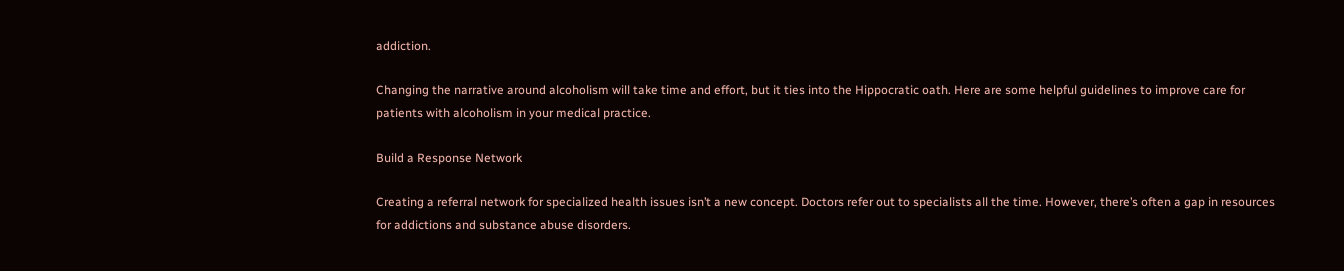addiction.

Changing the narrative around alcoholism will take time and effort, but it ties into the Hippocratic oath. Here are some helpful guidelines to improve care for patients with alcoholism in your medical practice.

Build a Response Network

Creating a referral network for specialized health issues isn’t a new concept. Doctors refer out to specialists all the time. However, there’s often a gap in resources for addictions and substance abuse disorders.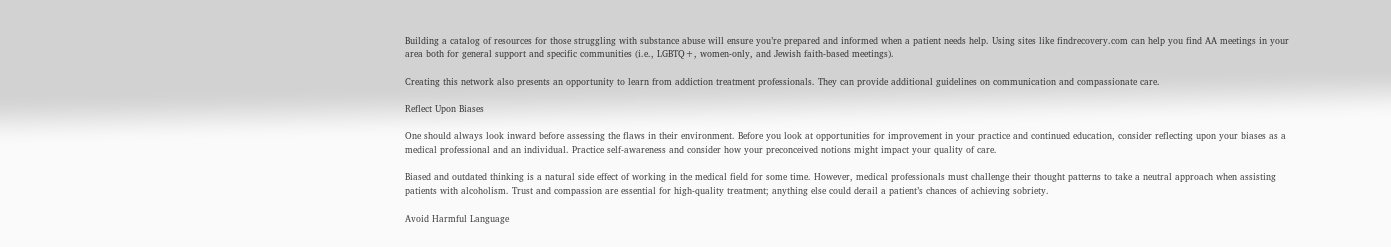Building a catalog of resources for those struggling with substance abuse will ensure you’re prepared and informed when a patient needs help. Using sites like findrecovery.com can help you find AA meetings in your area both for general support and specific communities (i.e., LGBTQ+, women-only, and Jewish faith-based meetings).

Creating this network also presents an opportunity to learn from addiction treatment professionals. They can provide additional guidelines on communication and compassionate care.

Reflect Upon Biases

One should always look inward before assessing the flaws in their environment. Before you look at opportunities for improvement in your practice and continued education, consider reflecting upon your biases as a medical professional and an individual. Practice self-awareness and consider how your preconceived notions might impact your quality of care.

Biased and outdated thinking is a natural side effect of working in the medical field for some time. However, medical professionals must challenge their thought patterns to take a neutral approach when assisting patients with alcoholism. Trust and compassion are essential for high-quality treatment; anything else could derail a patient’s chances of achieving sobriety.

Avoid Harmful Language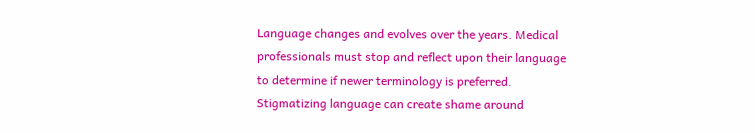Language changes and evolves over the years. Medical professionals must stop and reflect upon their language to determine if newer terminology is preferred. Stigmatizing language can create shame around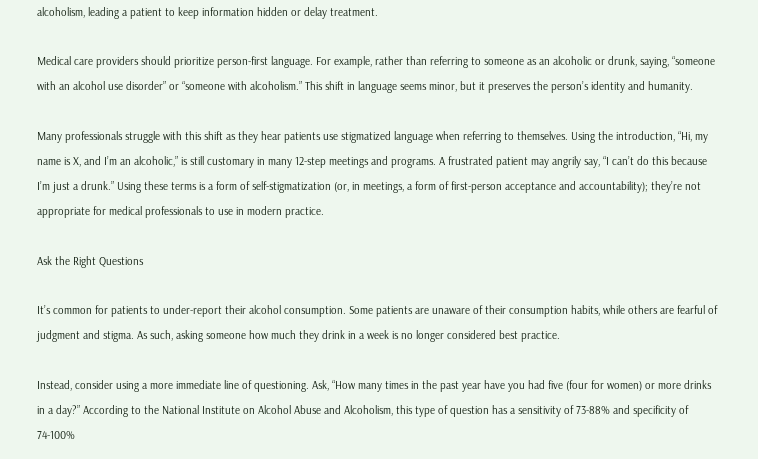alcoholism, leading a patient to keep information hidden or delay treatment.

Medical care providers should prioritize person-first language. For example, rather than referring to someone as an alcoholic or drunk, saying, “someone with an alcohol use disorder” or “someone with alcoholism.” This shift in language seems minor, but it preserves the person’s identity and humanity.

Many professionals struggle with this shift as they hear patients use stigmatized language when referring to themselves. Using the introduction, “Hi, my name is X, and I’m an alcoholic,” is still customary in many 12-step meetings and programs. A frustrated patient may angrily say, “I can’t do this because I’m just a drunk.” Using these terms is a form of self-stigmatization (or, in meetings, a form of first-person acceptance and accountability); they’re not appropriate for medical professionals to use in modern practice.

Ask the Right Questions

It’s common for patients to under-report their alcohol consumption. Some patients are unaware of their consumption habits, while others are fearful of judgment and stigma. As such, asking someone how much they drink in a week is no longer considered best practice.

Instead, consider using a more immediate line of questioning. Ask, “How many times in the past year have you had five (four for women) or more drinks in a day?” According to the National Institute on Alcohol Abuse and Alcoholism, this type of question has a sensitivity of 73-88% and specificity of 74-100%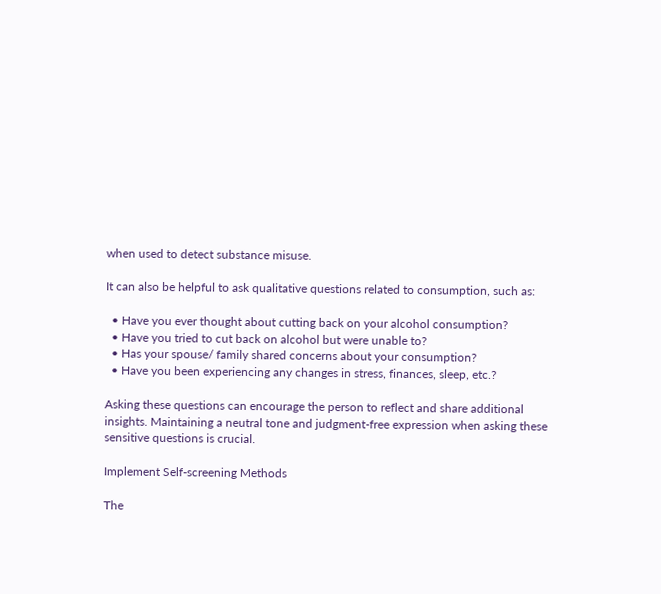when used to detect substance misuse.

It can also be helpful to ask qualitative questions related to consumption, such as:

  • Have you ever thought about cutting back on your alcohol consumption?
  • Have you tried to cut back on alcohol but were unable to?
  • Has your spouse/ family shared concerns about your consumption?
  • Have you been experiencing any changes in stress, finances, sleep, etc.?

Asking these questions can encourage the person to reflect and share additional insights. Maintaining a neutral tone and judgment-free expression when asking these sensitive questions is crucial.

Implement Self-screening Methods

The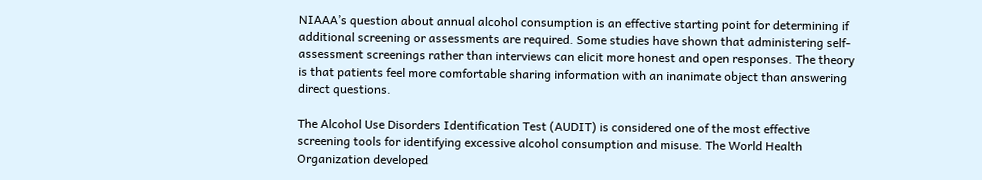NIAAA’s question about annual alcohol consumption is an effective starting point for determining if additional screening or assessments are required. Some studies have shown that administering self-assessment screenings rather than interviews can elicit more honest and open responses. The theory is that patients feel more comfortable sharing information with an inanimate object than answering direct questions.

The Alcohol Use Disorders Identification Test (AUDIT) is considered one of the most effective screening tools for identifying excessive alcohol consumption and misuse. The World Health Organization developed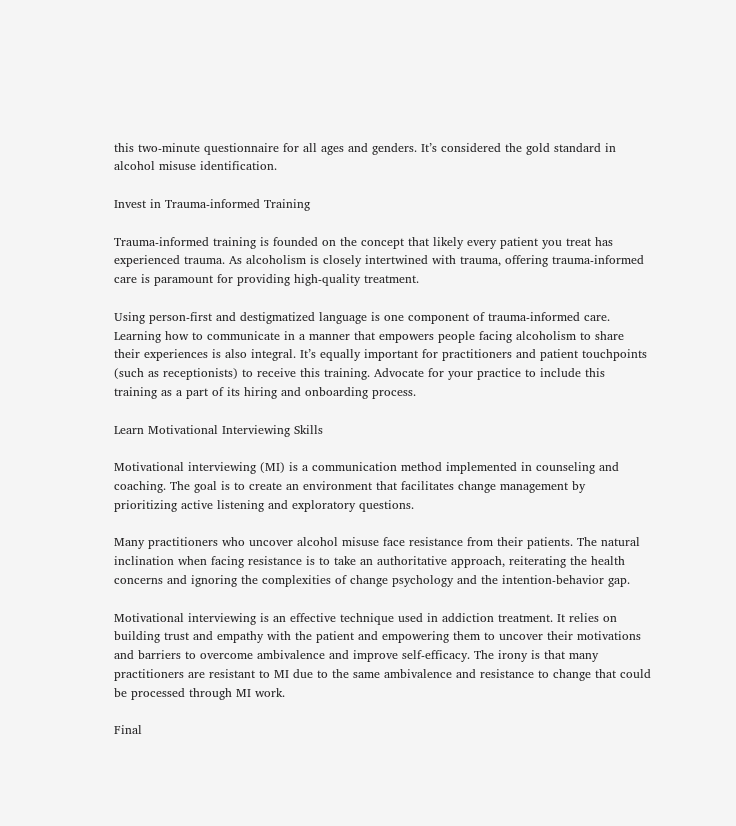this two-minute questionnaire for all ages and genders. It’s considered the gold standard in alcohol misuse identification.

Invest in Trauma-informed Training

Trauma-informed training is founded on the concept that likely every patient you treat has experienced trauma. As alcoholism is closely intertwined with trauma, offering trauma-informed care is paramount for providing high-quality treatment.

Using person-first and destigmatized language is one component of trauma-informed care. Learning how to communicate in a manner that empowers people facing alcoholism to share their experiences is also integral. It’s equally important for practitioners and patient touchpoints (such as receptionists) to receive this training. Advocate for your practice to include this training as a part of its hiring and onboarding process.

Learn Motivational Interviewing Skills

Motivational interviewing (MI) is a communication method implemented in counseling and coaching. The goal is to create an environment that facilitates change management by prioritizing active listening and exploratory questions.

Many practitioners who uncover alcohol misuse face resistance from their patients. The natural inclination when facing resistance is to take an authoritative approach, reiterating the health concerns and ignoring the complexities of change psychology and the intention-behavior gap.

Motivational interviewing is an effective technique used in addiction treatment. It relies on building trust and empathy with the patient and empowering them to uncover their motivations and barriers to overcome ambivalence and improve self-efficacy. The irony is that many practitioners are resistant to MI due to the same ambivalence and resistance to change that could be processed through MI work.

Final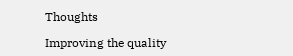Thoughts

Improving the quality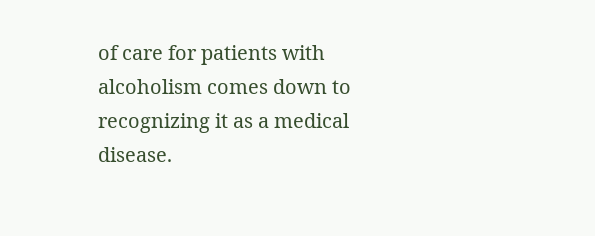of care for patients with alcoholism comes down to recognizing it as a medical disease.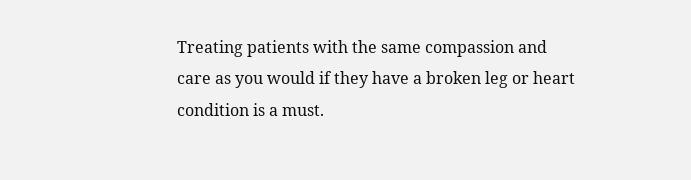Treating patients with the same compassion and care as you would if they have a broken leg or heart condition is a must.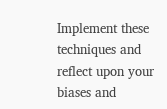Implement these techniques and reflect upon your biases and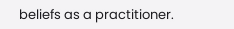beliefs as a practitioner.